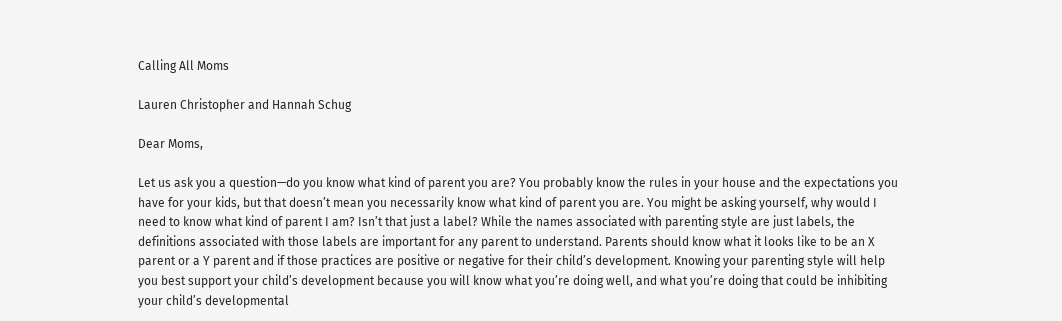Calling All Moms

Lauren Christopher and Hannah Schug

Dear Moms,

Let us ask you a question—do you know what kind of parent you are? You probably know the rules in your house and the expectations you have for your kids, but that doesn’t mean you necessarily know what kind of parent you are. You might be asking yourself, why would I need to know what kind of parent I am? Isn’t that just a label? While the names associated with parenting style are just labels, the definitions associated with those labels are important for any parent to understand. Parents should know what it looks like to be an X parent or a Y parent and if those practices are positive or negative for their child’s development. Knowing your parenting style will help you best support your child’s development because you will know what you’re doing well, and what you’re doing that could be inhibiting your child’s developmental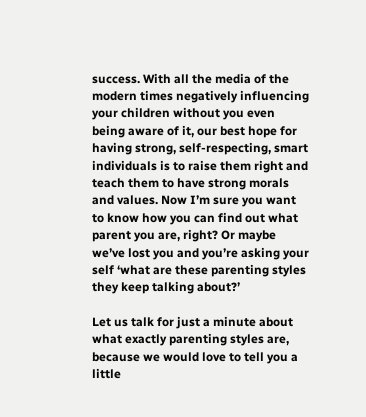success. With all the media of the modern times negatively influencing your children without you even being aware of it, our best hope for having strong, self-respecting, smart individuals is to raise them right and teach them to have strong morals and values. Now I’m sure you want to know how you can find out what parent you are, right? Or maybe we’ve lost you and you’re asking your self ‘what are these parenting styles they keep talking about?’

Let us talk for just a minute about what exactly parenting styles are, because we would love to tell you a little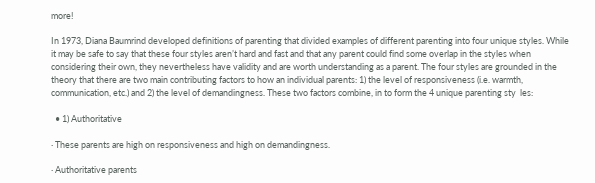more!

In 1973, Diana Baumrind developed definitions of parenting that divided examples of different parenting into four unique styles. While it may be safe to say that these four styles aren’t hard and fast and that any parent could find some overlap in the styles when considering their own, they nevertheless have validity and are worth understanding as a parent. The four styles are grounded in the theory that there are two main contributing factors to how an individual parents: 1) the level of responsiveness (i.e. warmth, communication, etc.) and 2) the level of demandingness. These two factors combine, in to form the 4 unique parenting sty  les:

  • 1) Authoritative

· These parents are high on responsiveness and high on demandingness.

· Authoritative parents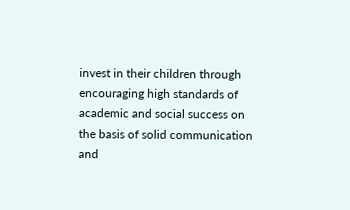invest in their children through encouraging high standards of academic and social success on the basis of solid communication and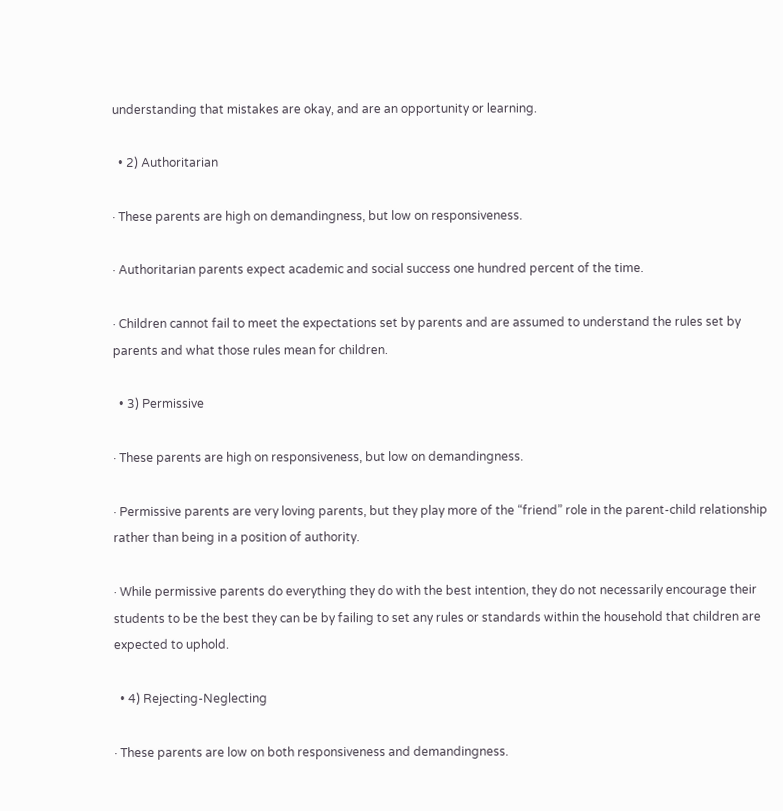understanding that mistakes are okay, and are an opportunity or learning.

  • 2) Authoritarian

· These parents are high on demandingness, but low on responsiveness.

· Authoritarian parents expect academic and social success one hundred percent of the time.

· Children cannot fail to meet the expectations set by parents and are assumed to understand the rules set by parents and what those rules mean for children.

  • 3) Permissive

· These parents are high on responsiveness, but low on demandingness.

· Permissive parents are very loving parents, but they play more of the “friend” role in the parent-child relationship rather than being in a position of authority.

· While permissive parents do everything they do with the best intention, they do not necessarily encourage their students to be the best they can be by failing to set any rules or standards within the household that children are expected to uphold.

  • 4) Rejecting-Neglecting

· These parents are low on both responsiveness and demandingness.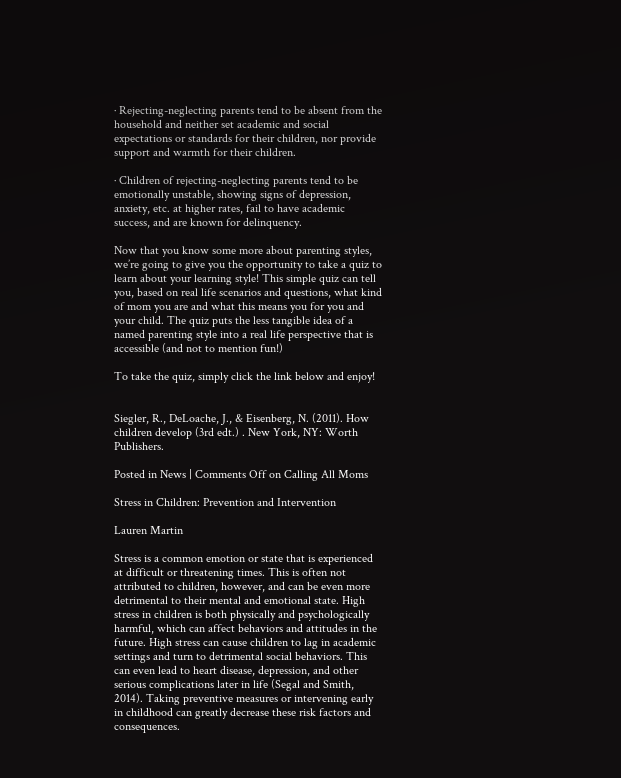· Rejecting-neglecting parents tend to be absent from the household and neither set academic and social expectations or standards for their children, nor provide support and warmth for their children.

· Children of rejecting-neglecting parents tend to be emotionally unstable, showing signs of depression, anxiety, etc. at higher rates, fail to have academic success, and are known for delinquency.

Now that you know some more about parenting styles, we’re going to give you the opportunity to take a quiz to learn about your learning style! This simple quiz can tell you, based on real life scenarios and questions, what kind of mom you are and what this means you for you and your child. The quiz puts the less tangible idea of a named parenting style into a real life perspective that is accessible (and not to mention fun!)

To take the quiz, simply click the link below and enjoy!


Siegler, R., DeLoache, J., & Eisenberg, N. (2011). How children develop (3rd edt.) . New York, NY: Worth Publishers.

Posted in News | Comments Off on Calling All Moms

Stress in Children: Prevention and Intervention

Lauren Martin

Stress is a common emotion or state that is experienced at difficult or threatening times. This is often not attributed to children, however, and can be even more detrimental to their mental and emotional state. High stress in children is both physically and psychologically harmful, which can affect behaviors and attitudes in the future. High stress can cause children to lag in academic settings and turn to detrimental social behaviors. This can even lead to heart disease, depression, and other serious complications later in life (Segal and Smith, 2014). Taking preventive measures or intervening early in childhood can greatly decrease these risk factors and consequences.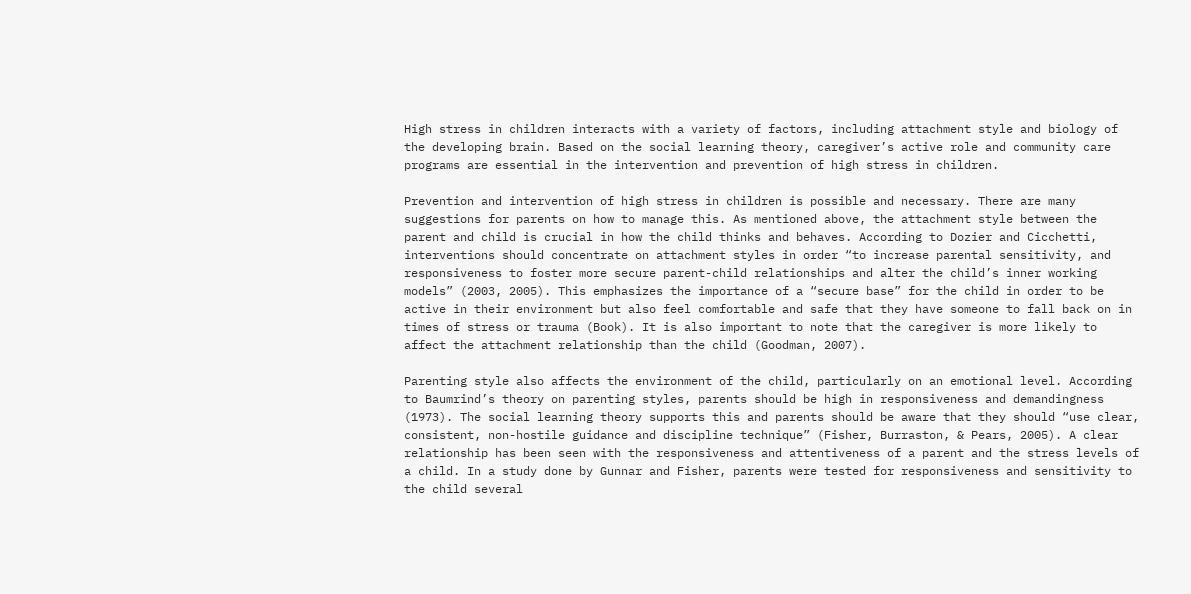High stress in children interacts with a variety of factors, including attachment style and biology of the developing brain. Based on the social learning theory, caregiver’s active role and community care programs are essential in the intervention and prevention of high stress in children.

Prevention and intervention of high stress in children is possible and necessary. There are many suggestions for parents on how to manage this. As mentioned above, the attachment style between the parent and child is crucial in how the child thinks and behaves. According to Dozier and Cicchetti, interventions should concentrate on attachment styles in order “to increase parental sensitivity, and responsiveness to foster more secure parent-child relationships and alter the child’s inner working models” (2003, 2005). This emphasizes the importance of a “secure base” for the child in order to be active in their environment but also feel comfortable and safe that they have someone to fall back on in times of stress or trauma (Book). It is also important to note that the caregiver is more likely to affect the attachment relationship than the child (Goodman, 2007).

Parenting style also affects the environment of the child, particularly on an emotional level. According to Baumrind’s theory on parenting styles, parents should be high in responsiveness and demandingness (1973). The social learning theory supports this and parents should be aware that they should “use clear, consistent, non-hostile guidance and discipline technique” (Fisher, Burraston, & Pears, 2005). A clear relationship has been seen with the responsiveness and attentiveness of a parent and the stress levels of a child. In a study done by Gunnar and Fisher, parents were tested for responsiveness and sensitivity to the child several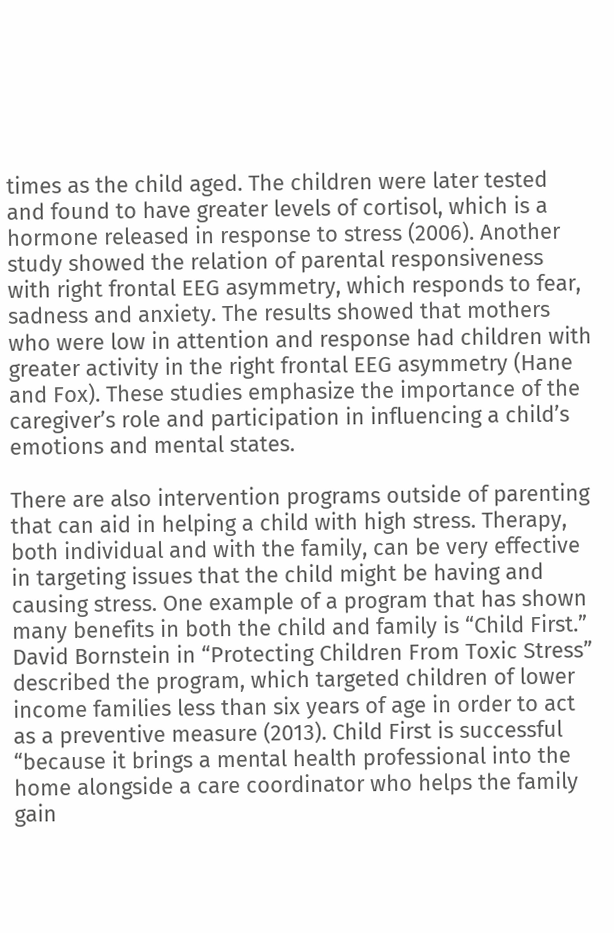times as the child aged. The children were later tested and found to have greater levels of cortisol, which is a hormone released in response to stress (2006). Another study showed the relation of parental responsiveness with right frontal EEG asymmetry, which responds to fear, sadness and anxiety. The results showed that mothers who were low in attention and response had children with greater activity in the right frontal EEG asymmetry (Hane and Fox). These studies emphasize the importance of the caregiver’s role and participation in influencing a child’s emotions and mental states.

There are also intervention programs outside of parenting that can aid in helping a child with high stress. Therapy, both individual and with the family, can be very effective in targeting issues that the child might be having and causing stress. One example of a program that has shown many benefits in both the child and family is “Child First.” David Bornstein in “Protecting Children From Toxic Stress” described the program, which targeted children of lower income families less than six years of age in order to act as a preventive measure (2013). Child First is successful “because it brings a mental health professional into the home alongside a care coordinator who helps the family gain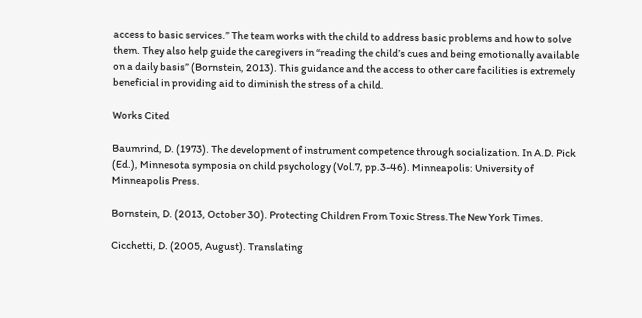access to basic services.” The team works with the child to address basic problems and how to solve them. They also help guide the caregivers in “reading the child’s cues and being emotionally available on a daily basis” (Bornstein, 2013). This guidance and the access to other care facilities is extremely beneficial in providing aid to diminish the stress of a child.

Works Cited

Baumrind, D. (1973). The development of instrument competence through socialization. In A.D. Pick (Ed.), Minnesota symposia on child psychology (Vol.7, pp.3-46). Minneapolis: University of Minneapolis Press.

Bornstein, D. (2013, October 30). Protecting Children From Toxic Stress.The New York Times.

Cicchetti, D. (2005, August). Translating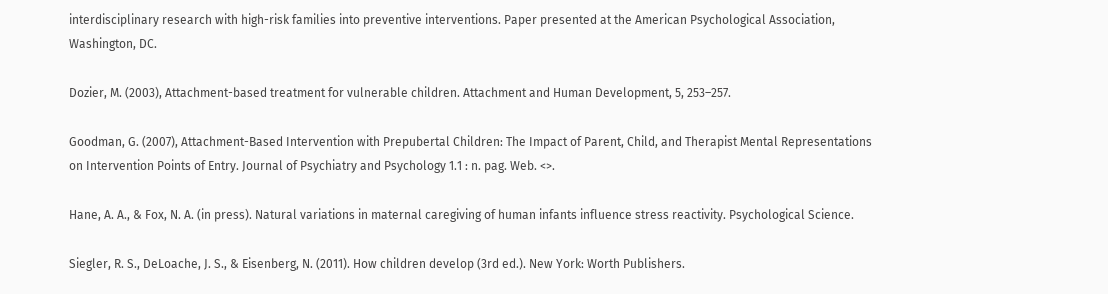interdisciplinary research with high-risk families into preventive interventions. Paper presented at the American Psychological Association, Washington, DC.

Dozier, M. (2003), Attachment-based treatment for vulnerable children. Attachment and Human Development, 5, 253–257.

Goodman, G. (2007), Attachment-Based Intervention with Prepubertal Children: The Impact of Parent, Child, and Therapist Mental Representations on Intervention Points of Entry. Journal of Psychiatry and Psychology 1.1 : n. pag. Web. <>.

Hane, A. A., & Fox, N. A. (in press). Natural variations in maternal caregiving of human infants influence stress reactivity. Psychological Science.

Siegler, R. S., DeLoache, J. S., & Eisenberg, N. (2011). How children develop (3rd ed.). New York: Worth Publishers.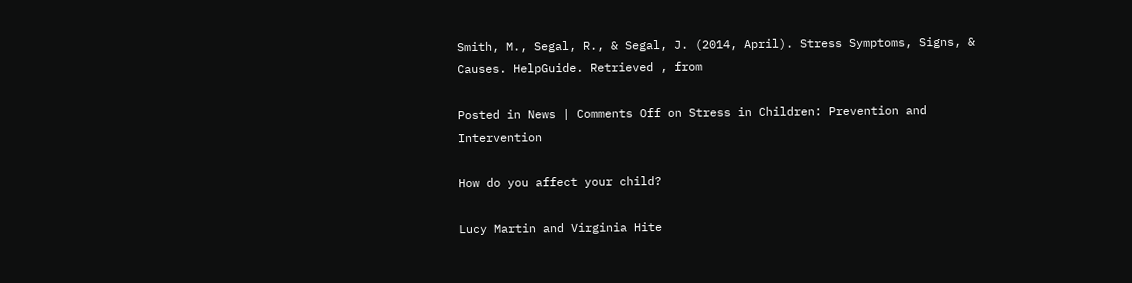Smith, M., Segal, R., & Segal, J. (2014, April). Stress Symptoms, Signs, & Causes. HelpGuide. Retrieved , from

Posted in News | Comments Off on Stress in Children: Prevention and Intervention

How do you affect your child?

Lucy Martin and Virginia Hite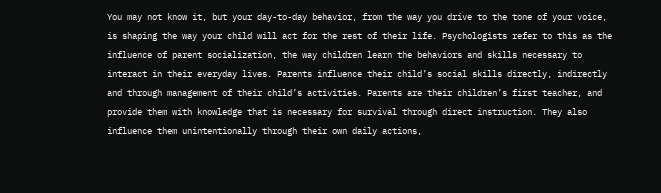You may not know it, but your day-to-day behavior, from the way you drive to the tone of your voice, is shaping the way your child will act for the rest of their life. Psychologists refer to this as the influence of parent socialization, the way children learn the behaviors and skills necessary to interact in their everyday lives. Parents influence their child’s social skills directly, indirectly and through management of their child’s activities. Parents are their children’s first teacher, and provide them with knowledge that is necessary for survival through direct instruction. They also influence them unintentionally through their own daily actions,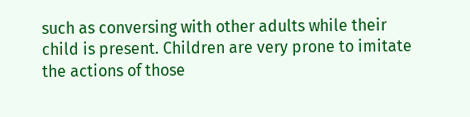such as conversing with other adults while their child is present. Children are very prone to imitate the actions of those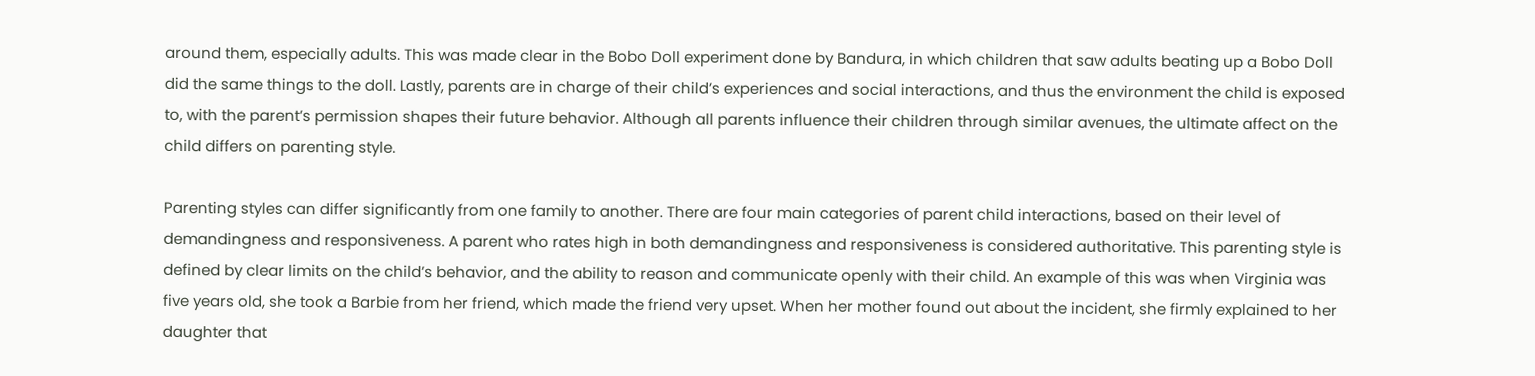around them, especially adults. This was made clear in the Bobo Doll experiment done by Bandura, in which children that saw adults beating up a Bobo Doll did the same things to the doll. Lastly, parents are in charge of their child’s experiences and social interactions, and thus the environment the child is exposed to, with the parent’s permission shapes their future behavior. Although all parents influence their children through similar avenues, the ultimate affect on the child differs on parenting style.

Parenting styles can differ significantly from one family to another. There are four main categories of parent child interactions, based on their level of demandingness and responsiveness. A parent who rates high in both demandingness and responsiveness is considered authoritative. This parenting style is defined by clear limits on the child’s behavior, and the ability to reason and communicate openly with their child. An example of this was when Virginia was five years old, she took a Barbie from her friend, which made the friend very upset. When her mother found out about the incident, she firmly explained to her daughter that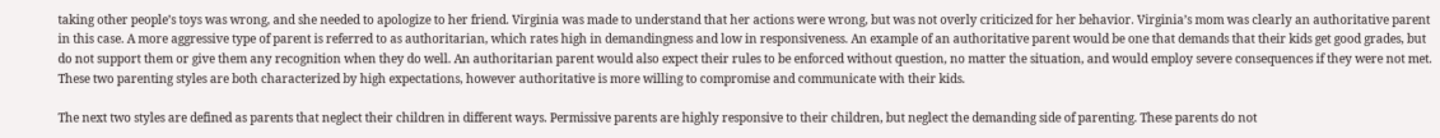taking other people’s toys was wrong, and she needed to apologize to her friend. Virginia was made to understand that her actions were wrong, but was not overly criticized for her behavior. Virginia’s mom was clearly an authoritative parent in this case. A more aggressive type of parent is referred to as authoritarian, which rates high in demandingness and low in responsiveness. An example of an authoritative parent would be one that demands that their kids get good grades, but do not support them or give them any recognition when they do well. An authoritarian parent would also expect their rules to be enforced without question, no matter the situation, and would employ severe consequences if they were not met. These two parenting styles are both characterized by high expectations, however authoritative is more willing to compromise and communicate with their kids.

The next two styles are defined as parents that neglect their children in different ways. Permissive parents are highly responsive to their children, but neglect the demanding side of parenting. These parents do not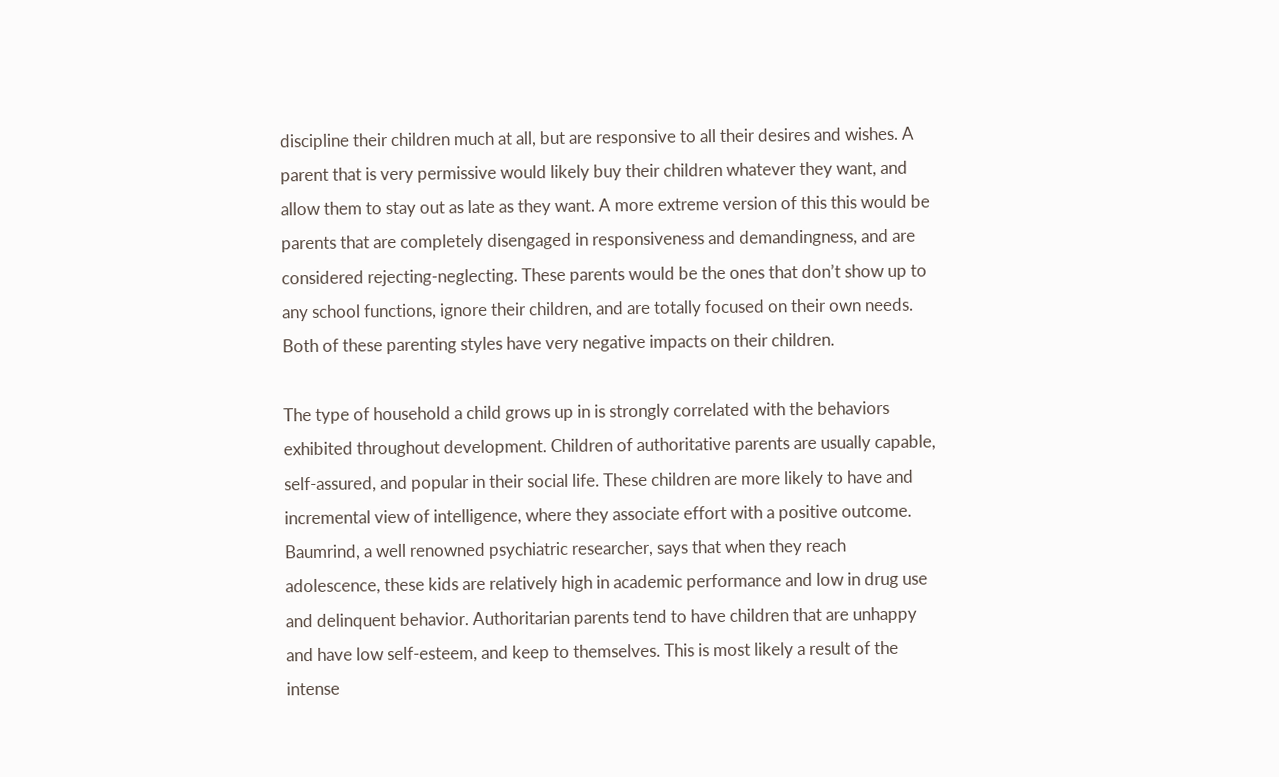discipline their children much at all, but are responsive to all their desires and wishes. A parent that is very permissive would likely buy their children whatever they want, and allow them to stay out as late as they want. A more extreme version of this this would be parents that are completely disengaged in responsiveness and demandingness, and are considered rejecting-neglecting. These parents would be the ones that don’t show up to any school functions, ignore their children, and are totally focused on their own needs. Both of these parenting styles have very negative impacts on their children.

The type of household a child grows up in is strongly correlated with the behaviors exhibited throughout development. Children of authoritative parents are usually capable, self-assured, and popular in their social life. These children are more likely to have and incremental view of intelligence, where they associate effort with a positive outcome. Baumrind, a well renowned psychiatric researcher, says that when they reach adolescence, these kids are relatively high in academic performance and low in drug use and delinquent behavior. Authoritarian parents tend to have children that are unhappy and have low self-esteem, and keep to themselves. This is most likely a result of the intense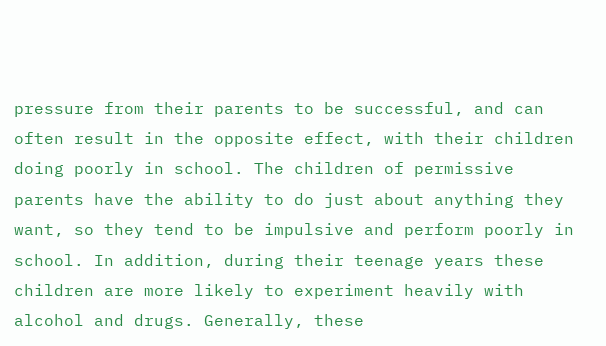pressure from their parents to be successful, and can often result in the opposite effect, with their children doing poorly in school. The children of permissive parents have the ability to do just about anything they want, so they tend to be impulsive and perform poorly in school. In addition, during their teenage years these children are more likely to experiment heavily with alcohol and drugs. Generally, these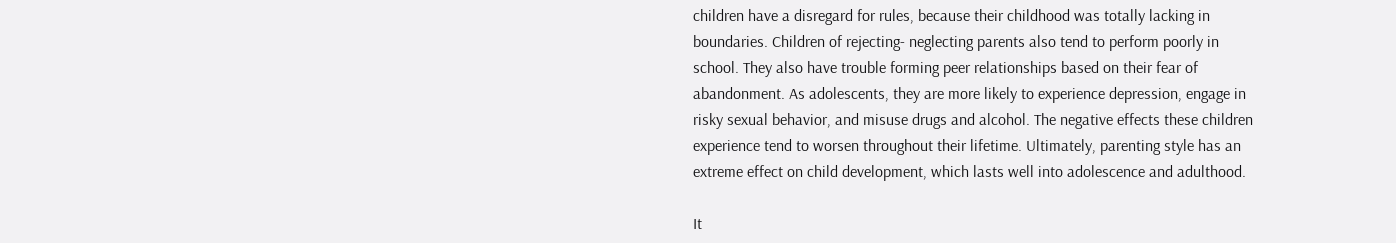children have a disregard for rules, because their childhood was totally lacking in boundaries. Children of rejecting- neglecting parents also tend to perform poorly in school. They also have trouble forming peer relationships based on their fear of abandonment. As adolescents, they are more likely to experience depression, engage in risky sexual behavior, and misuse drugs and alcohol. The negative effects these children experience tend to worsen throughout their lifetime. Ultimately, parenting style has an extreme effect on child development, which lasts well into adolescence and adulthood.

It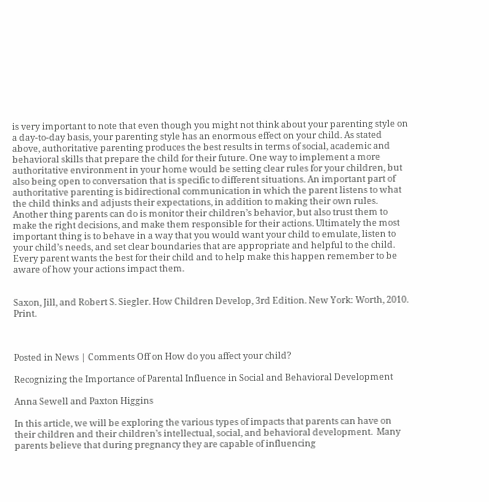is very important to note that even though you might not think about your parenting style on a day-to-day basis, your parenting style has an enormous effect on your child. As stated above, authoritative parenting produces the best results in terms of social, academic and behavioral skills that prepare the child for their future. One way to implement a more authoritative environment in your home would be setting clear rules for your children, but also being open to conversation that is specific to different situations. An important part of authoritative parenting is bidirectional communication in which the parent listens to what the child thinks and adjusts their expectations, in addition to making their own rules. Another thing parents can do is monitor their children’s behavior, but also trust them to make the right decisions, and make them responsible for their actions. Ultimately the most important thing is to behave in a way that you would want your child to emulate, listen to your child’s needs, and set clear boundaries that are appropriate and helpful to the child. Every parent wants the best for their child and to help make this happen remember to be aware of how your actions impact them.


Saxon, Jill, and Robert S. Siegler. How Children Develop, 3rd Edition. New York: Worth, 2010. Print.



Posted in News | Comments Off on How do you affect your child?

Recognizing the Importance of Parental Influence in Social and Behavioral Development

Anna Sewell and Paxton Higgins

In this article, we will be exploring the various types of impacts that parents can have on their children and their children’s intellectual, social, and behavioral development.  Many parents believe that during pregnancy they are capable of influencing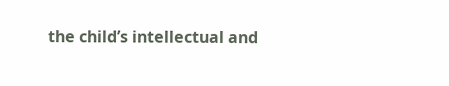the child’s intellectual and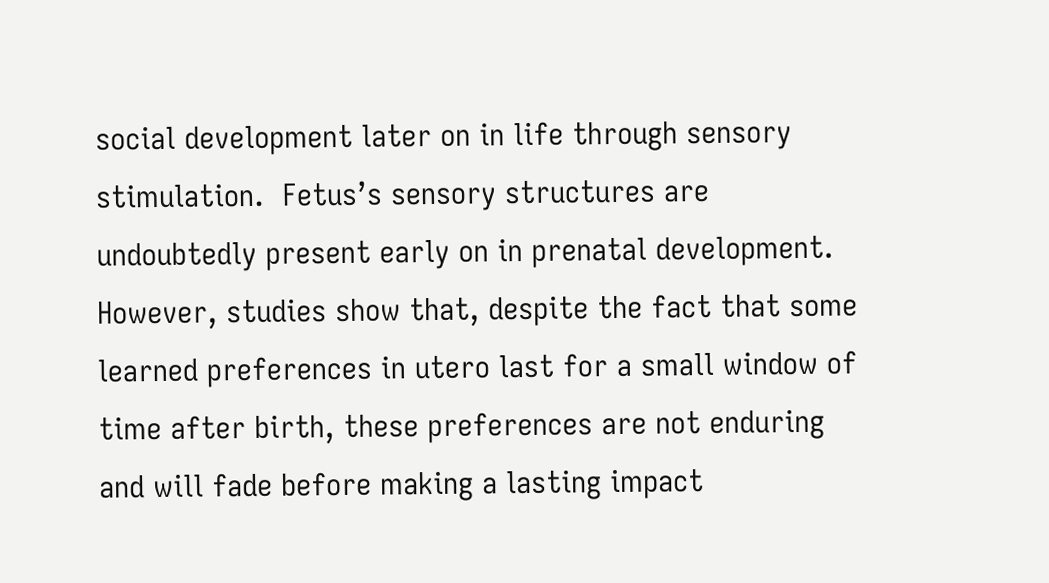social development later on in life through sensory stimulation.  Fetus’s sensory structures are undoubtedly present early on in prenatal development.  However, studies show that, despite the fact that some learned preferences in utero last for a small window of time after birth, these preferences are not enduring and will fade before making a lasting impact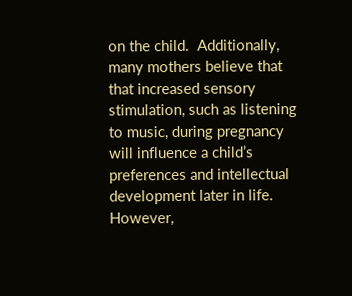on the child.  Additionally, many mothers believe that that increased sensory stimulation, such as listening to music, during pregnancy will influence a child’s preferences and intellectual development later in life.  However,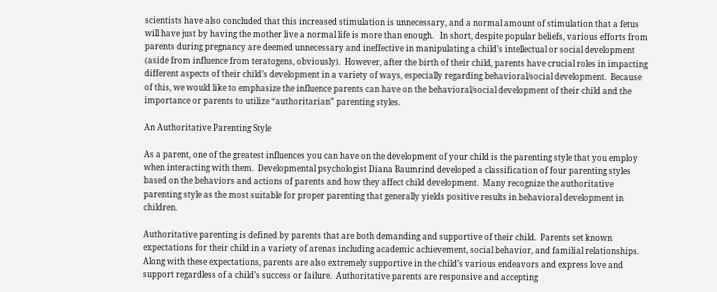scientists have also concluded that this increased stimulation is unnecessary, and a normal amount of stimulation that a fetus will have just by having the mother live a normal life is more than enough.   In short, despite popular beliefs, various efforts from parents during pregnancy are deemed unnecessary and ineffective in manipulating a child’s intellectual or social development (aside from influence from teratogens, obviously).  However, after the birth of their child, parents have crucial roles in impacting different aspects of their child’s development in a variety of ways, especially regarding behavioral/social development.  Because of this, we would like to emphasize the influence parents can have on the behavioral/social development of their child and the importance or parents to utilize “authoritarian” parenting styles.

An Authoritative Parenting Style

As a parent, one of the greatest influences you can have on the development of your child is the parenting style that you employ when interacting with them.  Developmental psychologist Diana Baumrind developed a classification of four parenting styles based on the behaviors and actions of parents and how they affect child development.  Many recognize the authoritative parenting style as the most suitable for proper parenting that generally yields positive results in behavioral development in children.

Authoritative parenting is defined by parents that are both demanding and supportive of their child.  Parents set known expectations for their child in a variety of arenas including academic achievement, social behavior, and familial relationships.  Along with these expectations, parents are also extremely supportive in the child’s various endeavors and express love and support regardless of a child’s success or failure.  Authoritative parents are responsive and accepting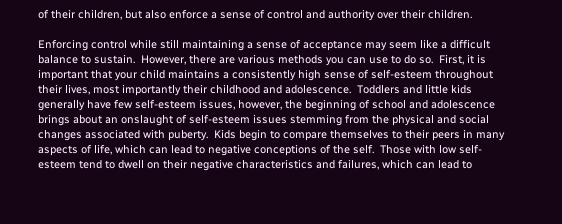of their children, but also enforce a sense of control and authority over their children.

Enforcing control while still maintaining a sense of acceptance may seem like a difficult balance to sustain.  However, there are various methods you can use to do so.  First, it is important that your child maintains a consistently high sense of self-esteem throughout their lives, most importantly their childhood and adolescence.  Toddlers and little kids generally have few self-esteem issues, however, the beginning of school and adolescence brings about an onslaught of self-esteem issues stemming from the physical and social changes associated with puberty.  Kids begin to compare themselves to their peers in many aspects of life, which can lead to negative conceptions of the self.  Those with low self-esteem tend to dwell on their negative characteristics and failures, which can lead to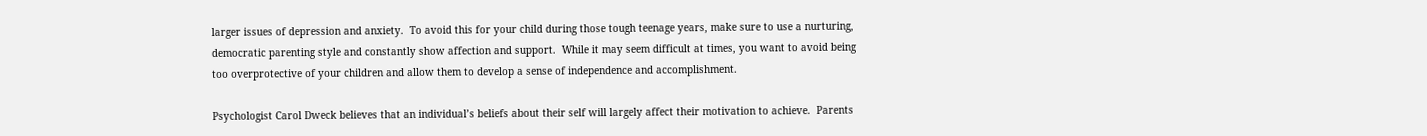larger issues of depression and anxiety.  To avoid this for your child during those tough teenage years, make sure to use a nurturing, democratic parenting style and constantly show affection and support.  While it may seem difficult at times, you want to avoid being too overprotective of your children and allow them to develop a sense of independence and accomplishment.

Psychologist Carol Dweck believes that an individual’s beliefs about their self will largely affect their motivation to achieve.  Parents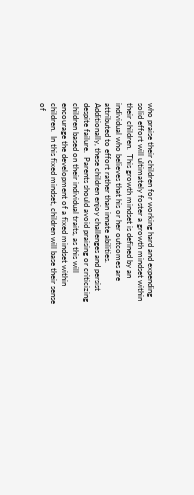who praise their children for working hard and expending solid effort will ultimately foster a growth mindset within their children.  This growth mindset is defined by an individual who believes that his or her outcomes are attributed to effort rather than innate abilities.  Additionally, these children enjoy challenges and persist despite failure.  Parents should avoid praising or criticizing children based on their individual traits, as this will encourage the development of a fixed mindset within children.  In this fixed mindset, children will base their sense of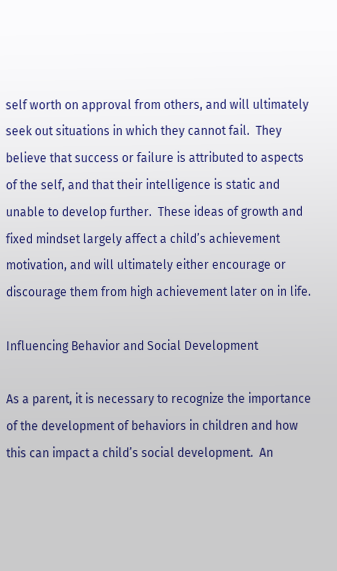self worth on approval from others, and will ultimately seek out situations in which they cannot fail.  They believe that success or failure is attributed to aspects of the self, and that their intelligence is static and unable to develop further.  These ideas of growth and fixed mindset largely affect a child’s achievement motivation, and will ultimately either encourage or discourage them from high achievement later on in life.

Influencing Behavior and Social Development

As a parent, it is necessary to recognize the importance of the development of behaviors in children and how this can impact a child’s social development.  An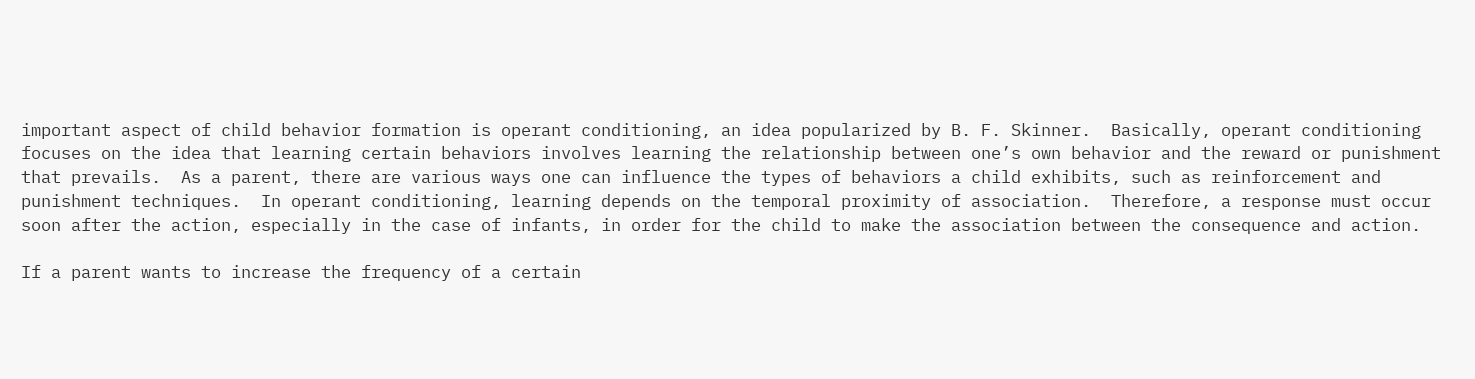important aspect of child behavior formation is operant conditioning, an idea popularized by B. F. Skinner.  Basically, operant conditioning focuses on the idea that learning certain behaviors involves learning the relationship between one’s own behavior and the reward or punishment that prevails.  As a parent, there are various ways one can influence the types of behaviors a child exhibits, such as reinforcement and punishment techniques.  In operant conditioning, learning depends on the temporal proximity of association.  Therefore, a response must occur soon after the action, especially in the case of infants, in order for the child to make the association between the consequence and action.

If a parent wants to increase the frequency of a certain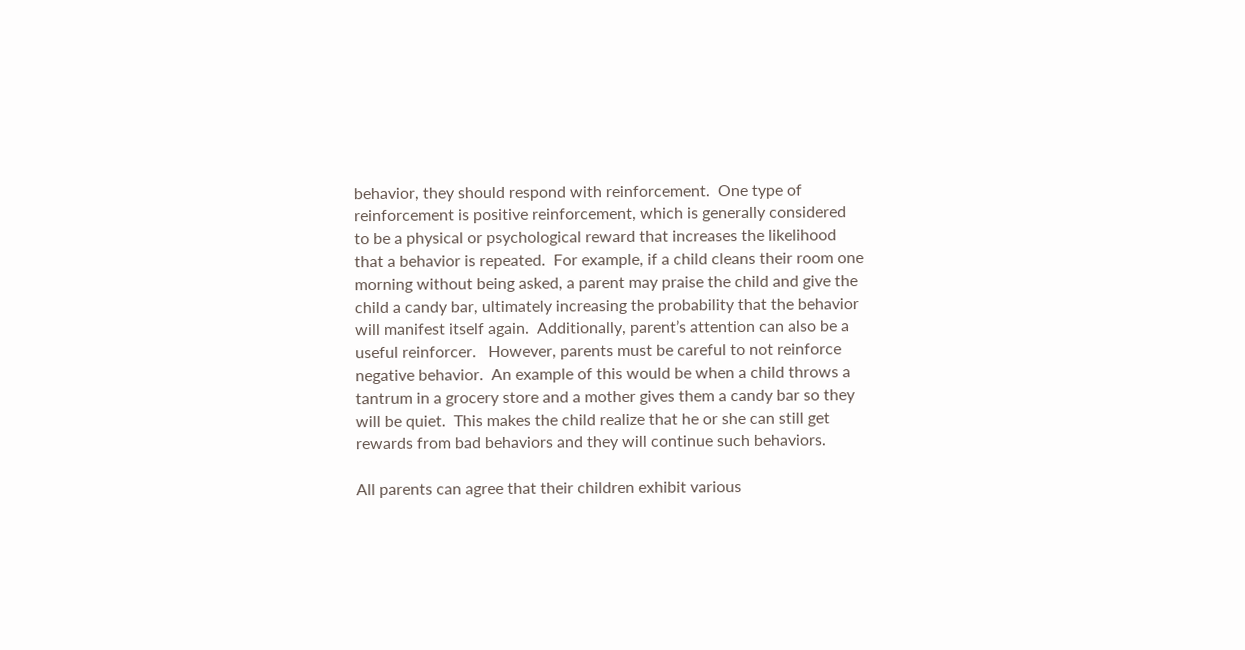behavior, they should respond with reinforcement.  One type of reinforcement is positive reinforcement, which is generally considered to be a physical or psychological reward that increases the likelihood that a behavior is repeated.  For example, if a child cleans their room one morning without being asked, a parent may praise the child and give the child a candy bar, ultimately increasing the probability that the behavior will manifest itself again.  Additionally, parent’s attention can also be a useful reinforcer.   However, parents must be careful to not reinforce negative behavior.  An example of this would be when a child throws a tantrum in a grocery store and a mother gives them a candy bar so they will be quiet.  This makes the child realize that he or she can still get rewards from bad behaviors and they will continue such behaviors.

All parents can agree that their children exhibit various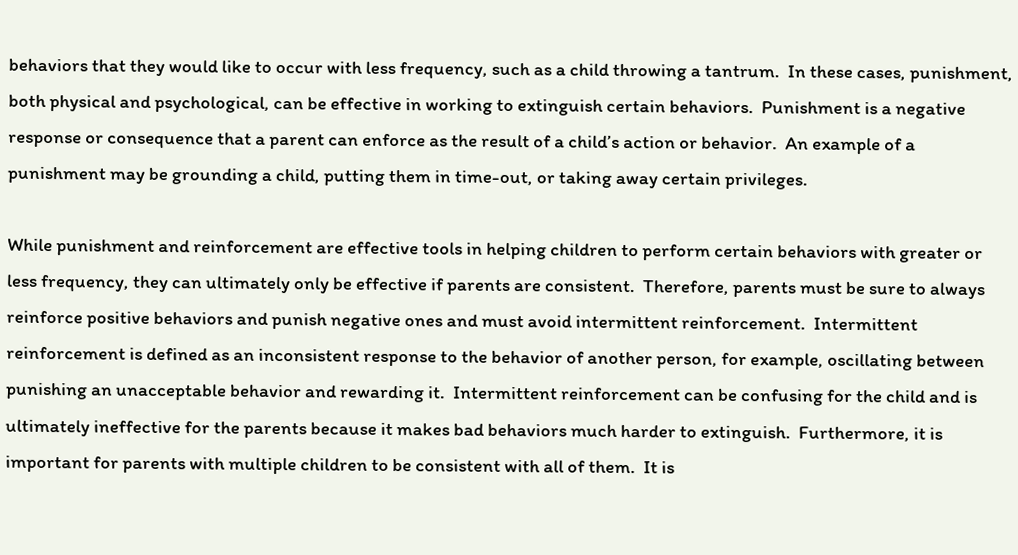behaviors that they would like to occur with less frequency, such as a child throwing a tantrum.  In these cases, punishment, both physical and psychological, can be effective in working to extinguish certain behaviors.  Punishment is a negative response or consequence that a parent can enforce as the result of a child’s action or behavior.  An example of a punishment may be grounding a child, putting them in time-out, or taking away certain privileges.

While punishment and reinforcement are effective tools in helping children to perform certain behaviors with greater or less frequency, they can ultimately only be effective if parents are consistent.  Therefore, parents must be sure to always reinforce positive behaviors and punish negative ones and must avoid intermittent reinforcement.  Intermittent reinforcement is defined as an inconsistent response to the behavior of another person, for example, oscillating between punishing an unacceptable behavior and rewarding it.  Intermittent reinforcement can be confusing for the child and is ultimately ineffective for the parents because it makes bad behaviors much harder to extinguish.  Furthermore, it is important for parents with multiple children to be consistent with all of them.  It is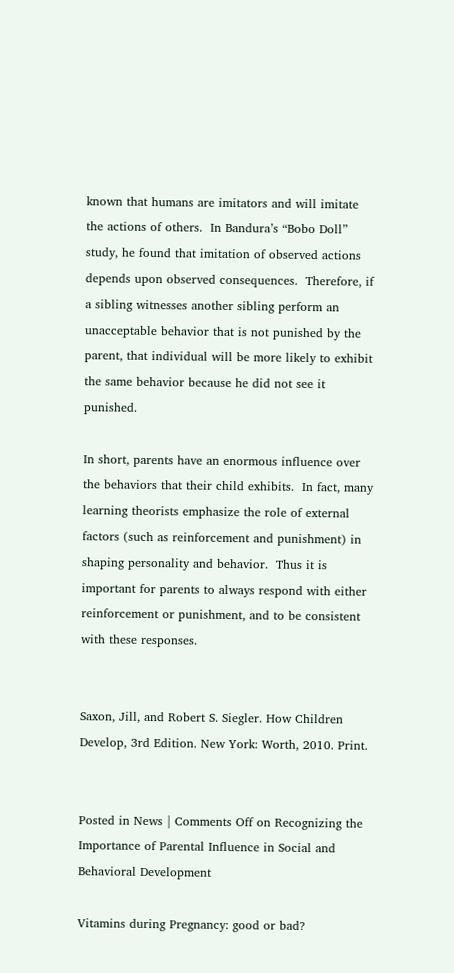known that humans are imitators and will imitate the actions of others.  In Bandura’s “Bobo Doll” study, he found that imitation of observed actions depends upon observed consequences.  Therefore, if a sibling witnesses another sibling perform an unacceptable behavior that is not punished by the parent, that individual will be more likely to exhibit the same behavior because he did not see it punished.

In short, parents have an enormous influence over the behaviors that their child exhibits.  In fact, many learning theorists emphasize the role of external factors (such as reinforcement and punishment) in shaping personality and behavior.  Thus it is important for parents to always respond with either reinforcement or punishment, and to be consistent with these responses.


Saxon, Jill, and Robert S. Siegler. How Children Develop, 3rd Edition. New York: Worth, 2010. Print.


Posted in News | Comments Off on Recognizing the Importance of Parental Influence in Social and Behavioral Development

Vitamins during Pregnancy: good or bad?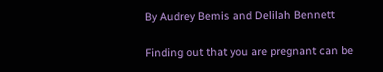By Audrey Bemis and Delilah Bennett

Finding out that you are pregnant can be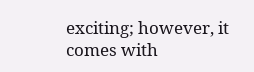exciting; however, it comes with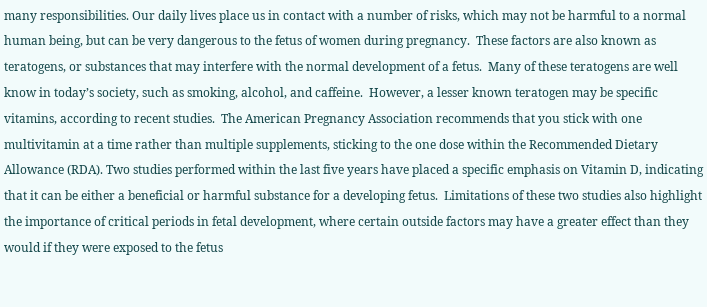many responsibilities. Our daily lives place us in contact with a number of risks, which may not be harmful to a normal human being, but can be very dangerous to the fetus of women during pregnancy.  These factors are also known as teratogens, or substances that may interfere with the normal development of a fetus.  Many of these teratogens are well know in today’s society, such as smoking, alcohol, and caffeine.  However, a lesser known teratogen may be specific vitamins, according to recent studies.  The American Pregnancy Association recommends that you stick with one multivitamin at a time rather than multiple supplements, sticking to the one dose within the Recommended Dietary Allowance (RDA). Two studies performed within the last five years have placed a specific emphasis on Vitamin D, indicating that it can be either a beneficial or harmful substance for a developing fetus.  Limitations of these two studies also highlight the importance of critical periods in fetal development, where certain outside factors may have a greater effect than they would if they were exposed to the fetus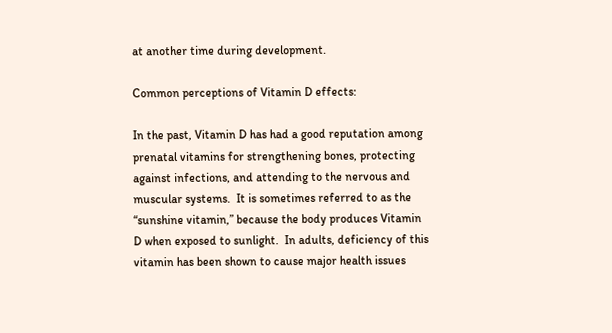at another time during development.

Common perceptions of Vitamin D effects:

In the past, Vitamin D has had a good reputation among prenatal vitamins for strengthening bones, protecting against infections, and attending to the nervous and muscular systems.  It is sometimes referred to as the “sunshine vitamin,” because the body produces Vitamin D when exposed to sunlight.  In adults, deficiency of this vitamin has been shown to cause major health issues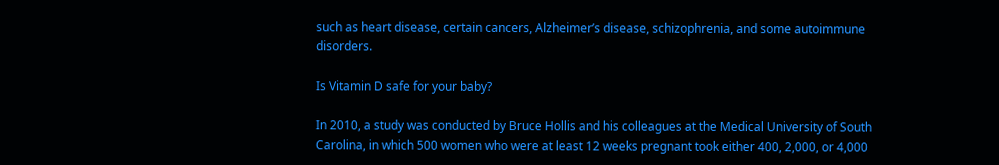such as heart disease, certain cancers, Alzheimer’s disease, schizophrenia, and some autoimmune disorders.

Is Vitamin D safe for your baby?

In 2010, a study was conducted by Bruce Hollis and his colleagues at the Medical University of South Carolina, in which 500 women who were at least 12 weeks pregnant took either 400, 2,000, or 4,000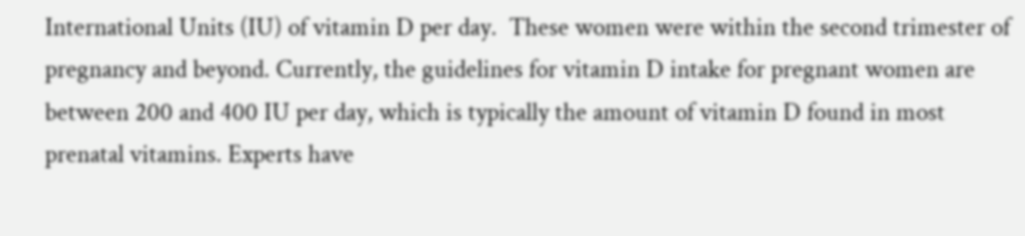International Units (IU) of vitamin D per day.  These women were within the second trimester of pregnancy and beyond. Currently, the guidelines for vitamin D intake for pregnant women are between 200 and 400 IU per day, which is typically the amount of vitamin D found in most prenatal vitamins. Experts have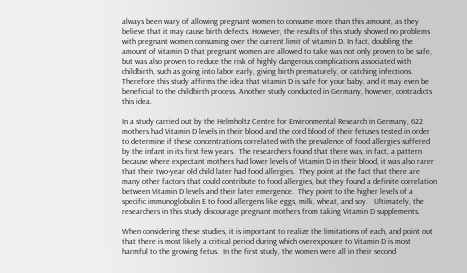always been wary of allowing pregnant women to consume more than this amount, as they believe that it may cause birth defects. However, the results of this study showed no problems with pregnant women consuming over the current limit of vitamin D. In fact, doubling the amount of vitamin D that pregnant women are allowed to take was not only proven to be safe, but was also proven to reduce the risk of highly dangerous complications associated with childbirth, such as going into labor early, giving birth prematurely, or catching infections.  Therefore this study affirms the idea that vitamin D is safe for your baby, and it may even be beneficial to the childbirth process. Another study conducted in Germany, however, contradicts this idea.

In a study carried out by the Helmholtz Centre for Environmental Research in Germany, 622 mothers had Vitamin D levels in their blood and the cord blood of their fetuses tested in order to determine if these concentrations correlated with the prevalence of food allergies suffered by the infant in its first few years.  The researchers found that there was, in fact, a pattern because where expectant mothers had lower levels of Vitamin D in their blood, it was also rarer that their two-year old child later had food allergies.  They point at the fact that there are many other factors that could contribute to food allergies, but they found a definite correlation between Vitamin D levels and their later emergence.  They point to the higher levels of a specific immunoglobulin E to food allergens like eggs, milk, wheat, and soy.   Ultimately, the researchers in this study discourage pregnant mothers from taking Vitamin D supplements.

When considering these studies, it is important to realize the limitations of each, and point out that there is most likely a critical period during which overexposure to Vitamin D is most harmful to the growing fetus.  In the first study, the women were all in their second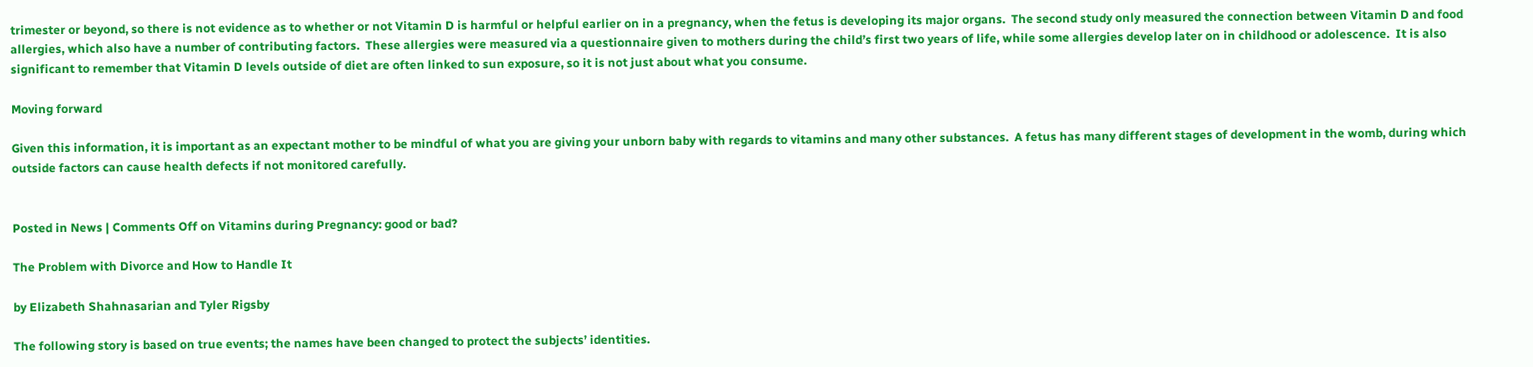trimester or beyond, so there is not evidence as to whether or not Vitamin D is harmful or helpful earlier on in a pregnancy, when the fetus is developing its major organs.  The second study only measured the connection between Vitamin D and food allergies, which also have a number of contributing factors.  These allergies were measured via a questionnaire given to mothers during the child’s first two years of life, while some allergies develop later on in childhood or adolescence.  It is also significant to remember that Vitamin D levels outside of diet are often linked to sun exposure, so it is not just about what you consume.

Moving forward

Given this information, it is important as an expectant mother to be mindful of what you are giving your unborn baby with regards to vitamins and many other substances.  A fetus has many different stages of development in the womb, during which outside factors can cause health defects if not monitored carefully.


Posted in News | Comments Off on Vitamins during Pregnancy: good or bad?

The Problem with Divorce and How to Handle It

by Elizabeth Shahnasarian and Tyler Rigsby

The following story is based on true events; the names have been changed to protect the subjects’ identities.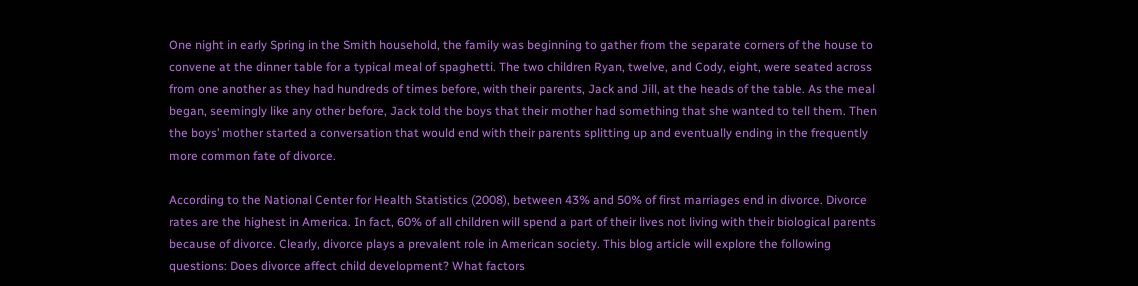One night in early Spring in the Smith household, the family was beginning to gather from the separate corners of the house to convene at the dinner table for a typical meal of spaghetti. The two children Ryan, twelve, and Cody, eight, were seated across from one another as they had hundreds of times before, with their parents, Jack and Jill, at the heads of the table. As the meal began, seemingly like any other before, Jack told the boys that their mother had something that she wanted to tell them. Then the boys’ mother started a conversation that would end with their parents splitting up and eventually ending in the frequently more common fate of divorce.

According to the National Center for Health Statistics (2008), between 43% and 50% of first marriages end in divorce. Divorce rates are the highest in America. In fact, 60% of all children will spend a part of their lives not living with their biological parents because of divorce. Clearly, divorce plays a prevalent role in American society. This blog article will explore the following questions: Does divorce affect child development? What factors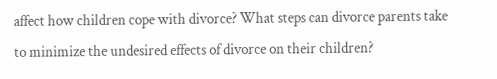affect how children cope with divorce? What steps can divorce parents take to minimize the undesired effects of divorce on their children?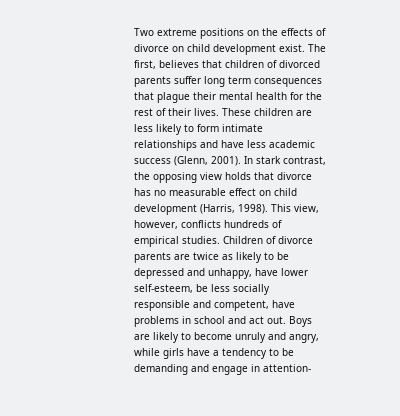Two extreme positions on the effects of divorce on child development exist. The first, believes that children of divorced parents suffer long term consequences that plague their mental health for the rest of their lives. These children are less likely to form intimate relationships and have less academic success (Glenn, 2001). In stark contrast, the opposing view holds that divorce has no measurable effect on child development (Harris, 1998). This view, however, conflicts hundreds of empirical studies. Children of divorce parents are twice as likely to be depressed and unhappy, have lower self-esteem, be less socially responsible and competent, have problems in school and act out. Boys are likely to become unruly and angry, while girls have a tendency to be demanding and engage in attention-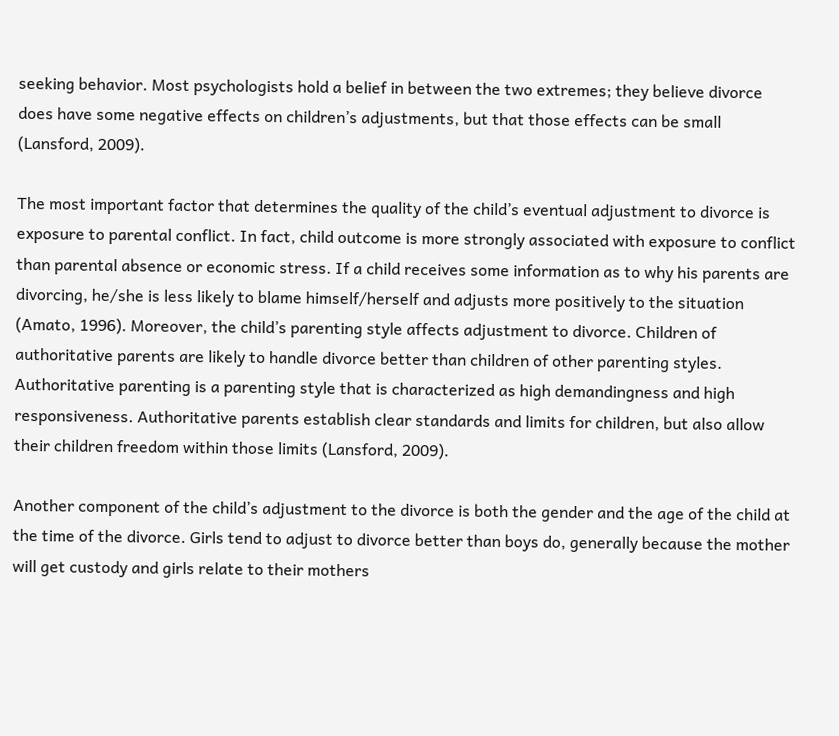seeking behavior. Most psychologists hold a belief in between the two extremes; they believe divorce does have some negative effects on children’s adjustments, but that those effects can be small (Lansford, 2009).

The most important factor that determines the quality of the child’s eventual adjustment to divorce is exposure to parental conflict. In fact, child outcome is more strongly associated with exposure to conflict than parental absence or economic stress. If a child receives some information as to why his parents are divorcing, he/she is less likely to blame himself/herself and adjusts more positively to the situation (Amato, 1996). Moreover, the child’s parenting style affects adjustment to divorce. Children of authoritative parents are likely to handle divorce better than children of other parenting styles. Authoritative parenting is a parenting style that is characterized as high demandingness and high responsiveness. Authoritative parents establish clear standards and limits for children, but also allow their children freedom within those limits (Lansford, 2009).

Another component of the child’s adjustment to the divorce is both the gender and the age of the child at the time of the divorce. Girls tend to adjust to divorce better than boys do, generally because the mother will get custody and girls relate to their mothers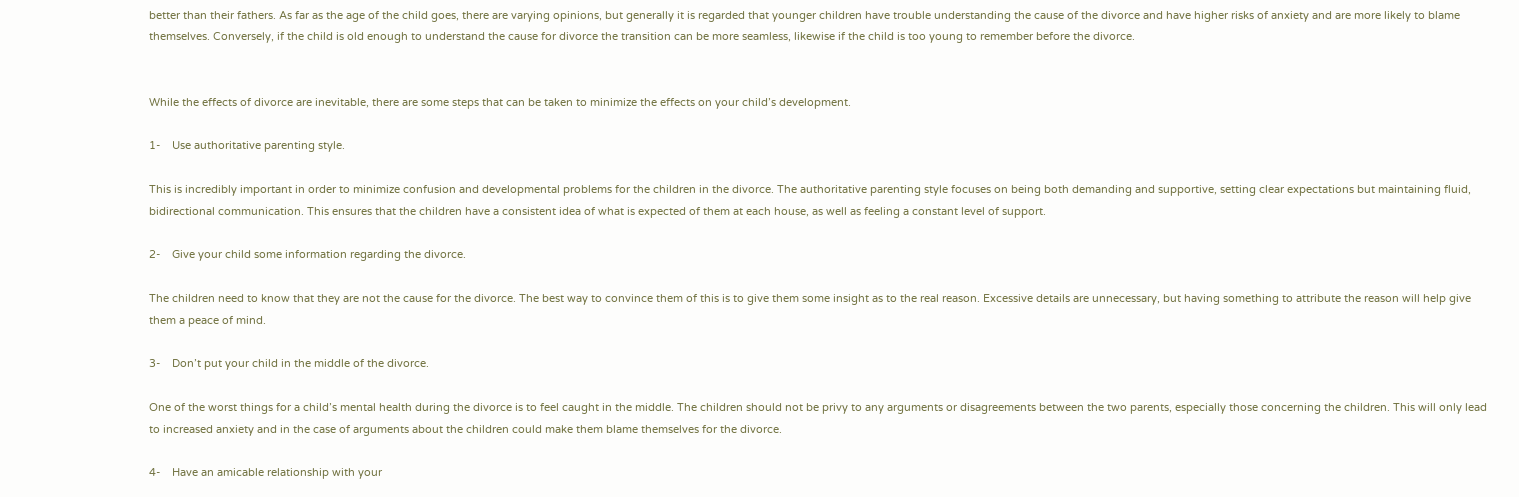better than their fathers. As far as the age of the child goes, there are varying opinions, but generally it is regarded that younger children have trouble understanding the cause of the divorce and have higher risks of anxiety and are more likely to blame themselves. Conversely, if the child is old enough to understand the cause for divorce the transition can be more seamless, likewise if the child is too young to remember before the divorce.


While the effects of divorce are inevitable, there are some steps that can be taken to minimize the effects on your child’s development.

1-    Use authoritative parenting style.

This is incredibly important in order to minimize confusion and developmental problems for the children in the divorce. The authoritative parenting style focuses on being both demanding and supportive, setting clear expectations but maintaining fluid, bidirectional communication. This ensures that the children have a consistent idea of what is expected of them at each house, as well as feeling a constant level of support.

2-    Give your child some information regarding the divorce.

The children need to know that they are not the cause for the divorce. The best way to convince them of this is to give them some insight as to the real reason. Excessive details are unnecessary, but having something to attribute the reason will help give them a peace of mind.

3-    Don’t put your child in the middle of the divorce.

One of the worst things for a child’s mental health during the divorce is to feel caught in the middle. The children should not be privy to any arguments or disagreements between the two parents, especially those concerning the children. This will only lead to increased anxiety and in the case of arguments about the children could make them blame themselves for the divorce.

4-    Have an amicable relationship with your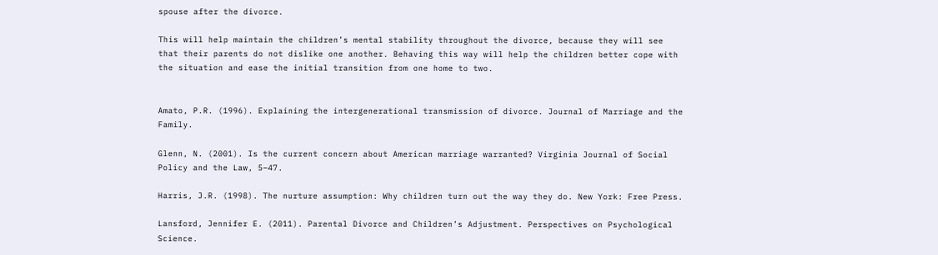spouse after the divorce.

This will help maintain the children’s mental stability throughout the divorce, because they will see that their parents do not dislike one another. Behaving this way will help the children better cope with the situation and ease the initial transition from one home to two.


Amato, P.R. (1996). Explaining the intergenerational transmission of divorce. Journal of Marriage and the Family.

Glenn, N. (2001). Is the current concern about American marriage warranted? Virginia Journal of Social Policy and the Law, 5–47.

Harris, J.R. (1998). The nurture assumption: Why children turn out the way they do. New York: Free Press.

Lansford, Jennifer E. (2011). Parental Divorce and Children’s Adjustment. Perspectives on Psychological Science.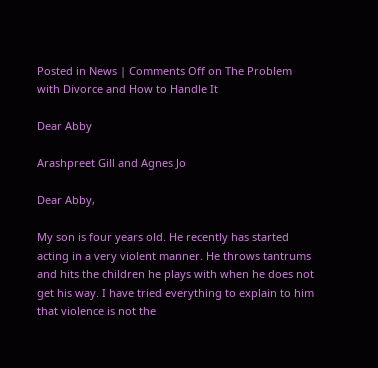Posted in News | Comments Off on The Problem with Divorce and How to Handle It

Dear Abby

Arashpreet Gill and Agnes Jo

Dear Abby,

My son is four years old. He recently has started acting in a very violent manner. He throws tantrums and hits the children he plays with when he does not get his way. I have tried everything to explain to him that violence is not the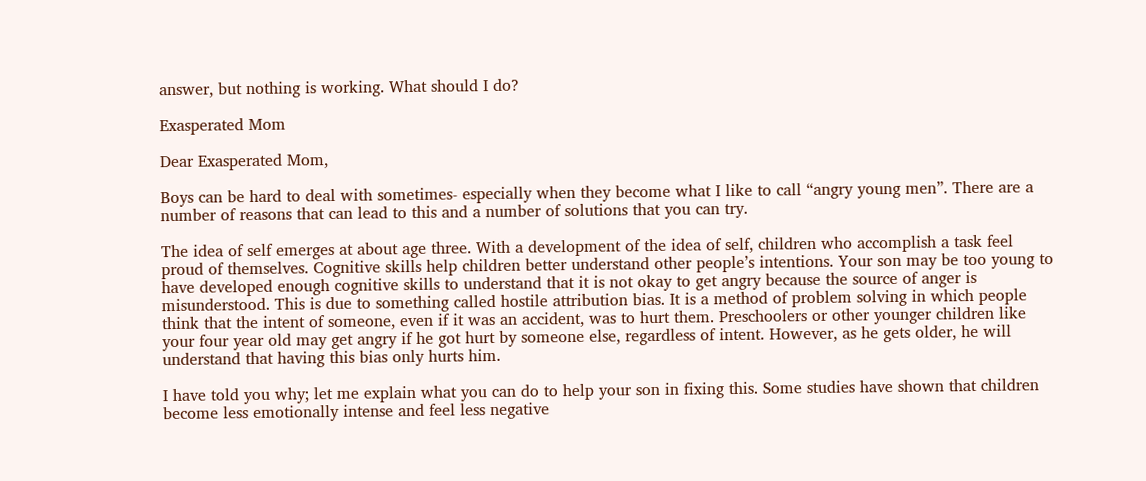answer, but nothing is working. What should I do?

Exasperated Mom

Dear Exasperated Mom,

Boys can be hard to deal with sometimes- especially when they become what I like to call “angry young men”. There are a number of reasons that can lead to this and a number of solutions that you can try.

The idea of self emerges at about age three. With a development of the idea of self, children who accomplish a task feel proud of themselves. Cognitive skills help children better understand other people’s intentions. Your son may be too young to have developed enough cognitive skills to understand that it is not okay to get angry because the source of anger is misunderstood. This is due to something called hostile attribution bias. It is a method of problem solving in which people think that the intent of someone, even if it was an accident, was to hurt them. Preschoolers or other younger children like your four year old may get angry if he got hurt by someone else, regardless of intent. However, as he gets older, he will understand that having this bias only hurts him.

I have told you why; let me explain what you can do to help your son in fixing this. Some studies have shown that children become less emotionally intense and feel less negative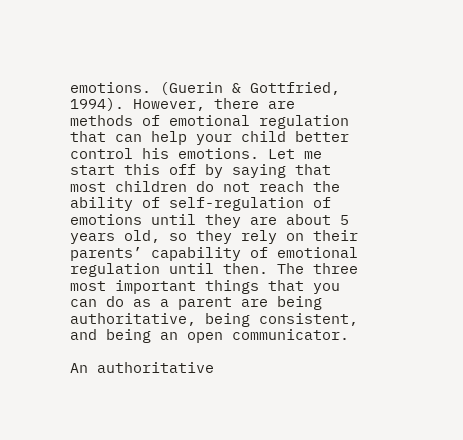emotions. (Guerin & Gottfried, 1994). However, there are methods of emotional regulation that can help your child better control his emotions. Let me start this off by saying that most children do not reach the ability of self-regulation of emotions until they are about 5 years old, so they rely on their parents’ capability of emotional regulation until then. The three most important things that you can do as a parent are being authoritative, being consistent, and being an open communicator.

An authoritative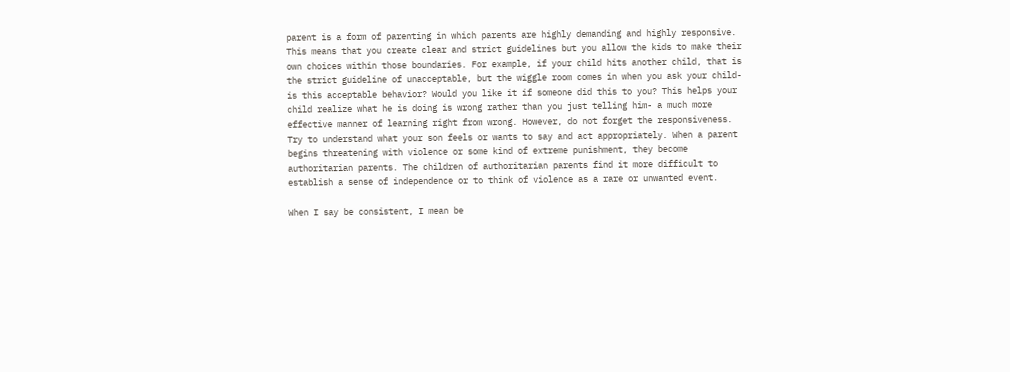parent is a form of parenting in which parents are highly demanding and highly responsive. This means that you create clear and strict guidelines but you allow the kids to make their own choices within those boundaries. For example, if your child hits another child, that is the strict guideline of unacceptable, but the wiggle room comes in when you ask your child- is this acceptable behavior? Would you like it if someone did this to you? This helps your child realize what he is doing is wrong rather than you just telling him- a much more effective manner of learning right from wrong. However, do not forget the responsiveness. Try to understand what your son feels or wants to say and act appropriately. When a parent begins threatening with violence or some kind of extreme punishment, they become authoritarian parents. The children of authoritarian parents find it more difficult to establish a sense of independence or to think of violence as a rare or unwanted event.

When I say be consistent, I mean be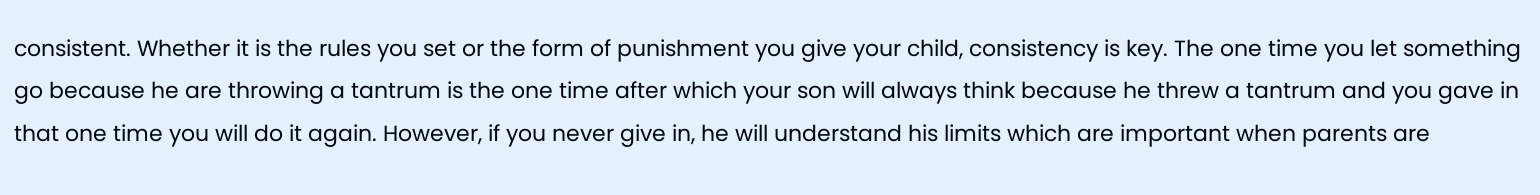consistent. Whether it is the rules you set or the form of punishment you give your child, consistency is key. The one time you let something go because he are throwing a tantrum is the one time after which your son will always think because he threw a tantrum and you gave in that one time you will do it again. However, if you never give in, he will understand his limits which are important when parents are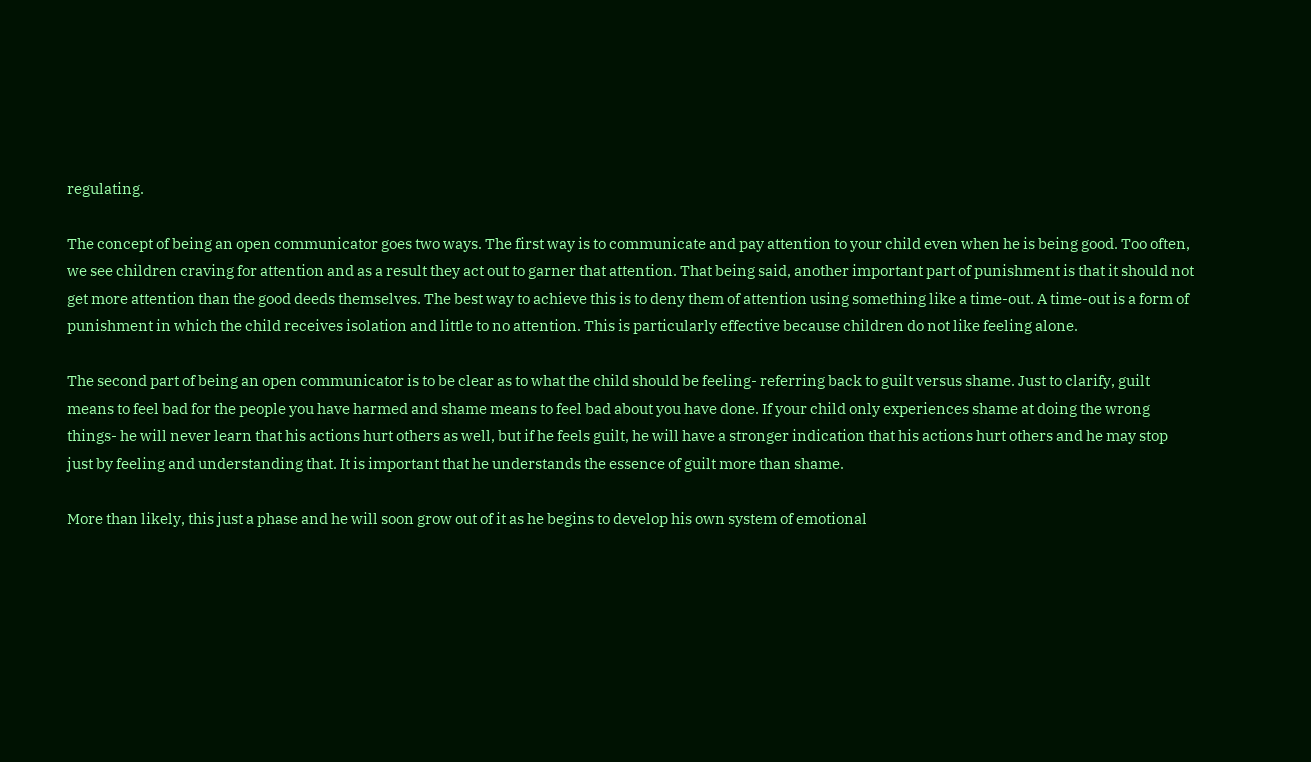regulating.

The concept of being an open communicator goes two ways. The first way is to communicate and pay attention to your child even when he is being good. Too often, we see children craving for attention and as a result they act out to garner that attention. That being said, another important part of punishment is that it should not get more attention than the good deeds themselves. The best way to achieve this is to deny them of attention using something like a time-out. A time-out is a form of punishment in which the child receives isolation and little to no attention. This is particularly effective because children do not like feeling alone.

The second part of being an open communicator is to be clear as to what the child should be feeling- referring back to guilt versus shame. Just to clarify, guilt means to feel bad for the people you have harmed and shame means to feel bad about you have done. If your child only experiences shame at doing the wrong things- he will never learn that his actions hurt others as well, but if he feels guilt, he will have a stronger indication that his actions hurt others and he may stop just by feeling and understanding that. It is important that he understands the essence of guilt more than shame.

More than likely, this just a phase and he will soon grow out of it as he begins to develop his own system of emotional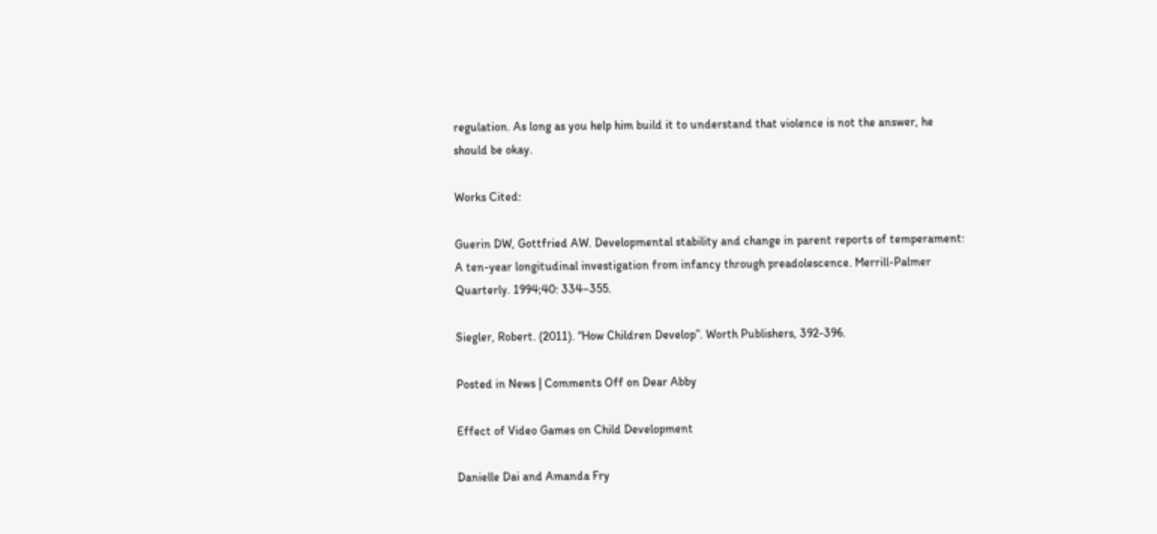regulation. As long as you help him build it to understand that violence is not the answer, he should be okay.

Works Cited:

Guerin DW, Gottfried AW. Developmental stability and change in parent reports of temperament: A ten-year longitudinal investigation from infancy through preadolescence. Merrill-Palmer Quarterly. 1994;40: 334–355.

Siegler, Robert. (2011). “How Children Develop”. Worth Publishers, 392-396.

Posted in News | Comments Off on Dear Abby

Effect of Video Games on Child Development

Danielle Dai and Amanda Fry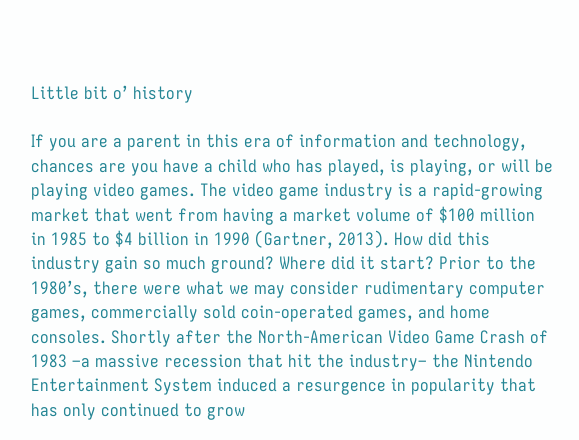Little bit o’ history

If you are a parent in this era of information and technology, chances are you have a child who has played, is playing, or will be playing video games. The video game industry is a rapid-growing market that went from having a market volume of $100 million in 1985 to $4 billion in 1990 (Gartner, 2013). How did this industry gain so much ground? Where did it start? Prior to the 1980’s, there were what we may consider rudimentary computer games, commercially sold coin-operated games, and home consoles. Shortly after the North-American Video Game Crash of 1983 –a massive recession that hit the industry– the Nintendo Entertainment System induced a resurgence in popularity that has only continued to grow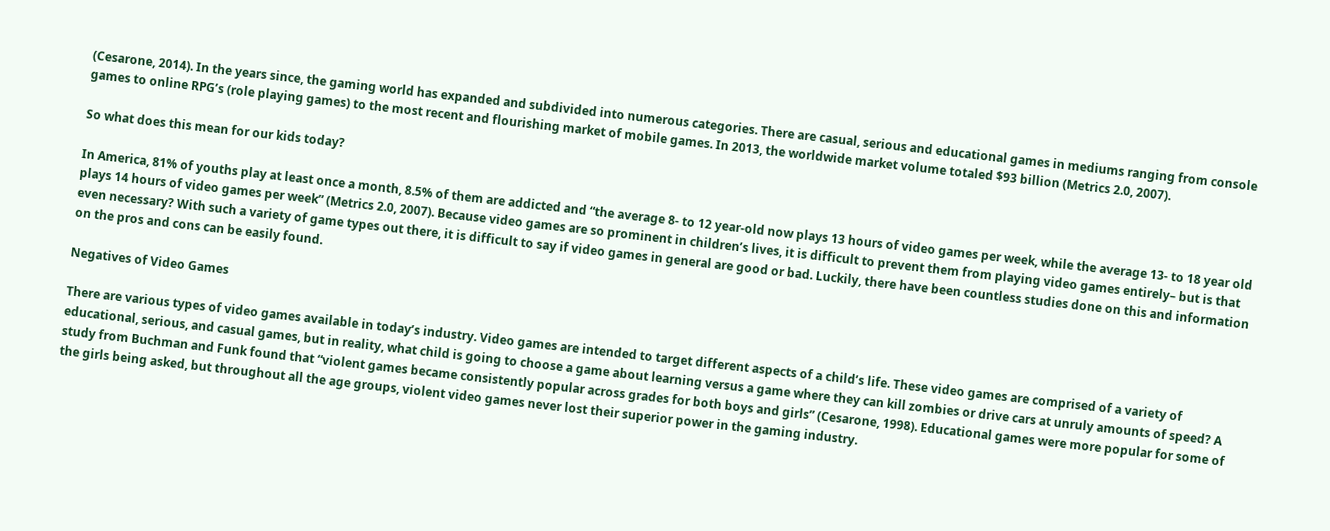(Cesarone, 2014). In the years since, the gaming world has expanded and subdivided into numerous categories. There are casual, serious and educational games in mediums ranging from console games to online RPG’s (role playing games) to the most recent and flourishing market of mobile games. In 2013, the worldwide market volume totaled $93 billion (Metrics 2.0, 2007).

So what does this mean for our kids today?

In America, 81% of youths play at least once a month, 8.5% of them are addicted and “the average 8- to 12 year-old now plays 13 hours of video games per week, while the average 13- to 18 year old plays 14 hours of video games per week” (Metrics 2.0, 2007). Because video games are so prominent in children’s lives, it is difficult to prevent them from playing video games entirely– but is that even necessary? With such a variety of game types out there, it is difficult to say if video games in general are good or bad. Luckily, there have been countless studies done on this and information on the pros and cons can be easily found.

Negatives of Video Games

There are various types of video games available in today’s industry. Video games are intended to target different aspects of a child’s life. These video games are comprised of a variety of educational, serious, and casual games, but in reality, what child is going to choose a game about learning versus a game where they can kill zombies or drive cars at unruly amounts of speed? A study from Buchman and Funk found that “violent games became consistently popular across grades for both boys and girls” (Cesarone, 1998). Educational games were more popular for some of the girls being asked, but throughout all the age groups, violent video games never lost their superior power in the gaming industry.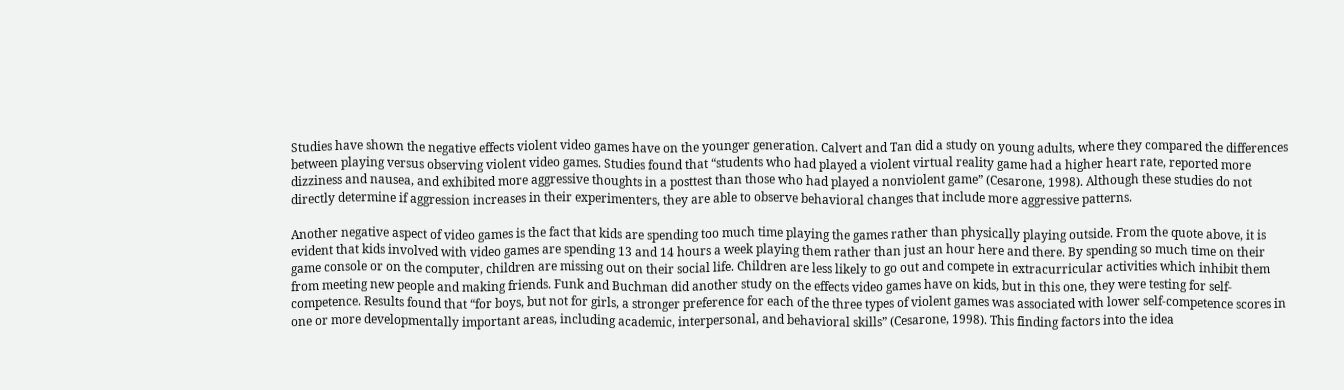Studies have shown the negative effects violent video games have on the younger generation. Calvert and Tan did a study on young adults, where they compared the differences between playing versus observing violent video games. Studies found that “students who had played a violent virtual reality game had a higher heart rate, reported more dizziness and nausea, and exhibited more aggressive thoughts in a posttest than those who had played a nonviolent game” (Cesarone, 1998). Although these studies do not directly determine if aggression increases in their experimenters, they are able to observe behavioral changes that include more aggressive patterns.

Another negative aspect of video games is the fact that kids are spending too much time playing the games rather than physically playing outside. From the quote above, it is evident that kids involved with video games are spending 13 and 14 hours a week playing them rather than just an hour here and there. By spending so much time on their game console or on the computer, children are missing out on their social life. Children are less likely to go out and compete in extracurricular activities which inhibit them from meeting new people and making friends. Funk and Buchman did another study on the effects video games have on kids, but in this one, they were testing for self-competence. Results found that “for boys, but not for girls, a stronger preference for each of the three types of violent games was associated with lower self-competence scores in one or more developmentally important areas, including academic, interpersonal, and behavioral skills” (Cesarone, 1998). This finding factors into the idea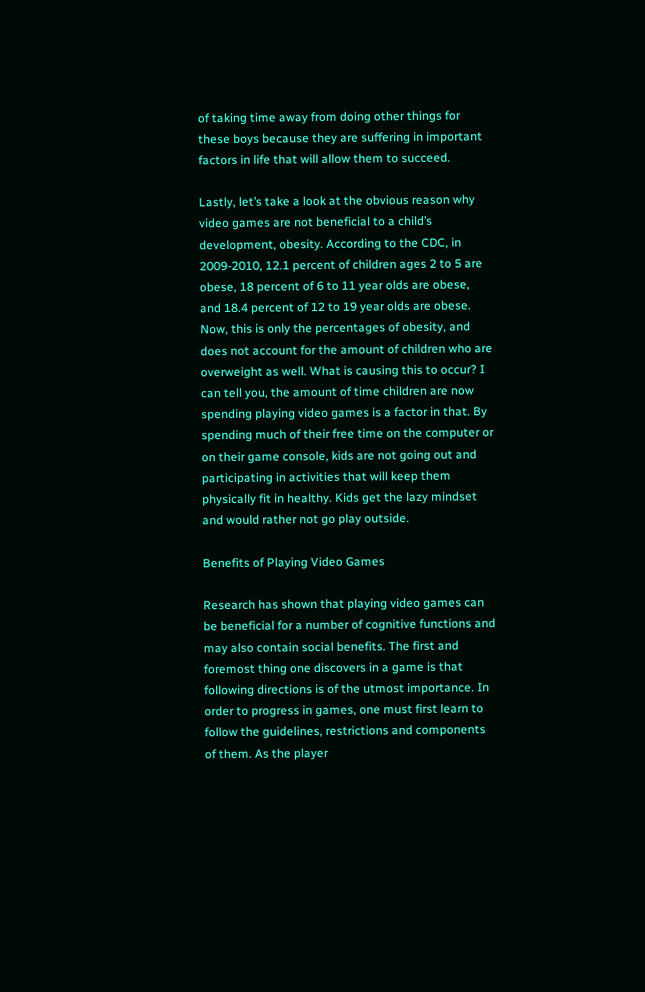of taking time away from doing other things for these boys because they are suffering in important factors in life that will allow them to succeed.

Lastly, let’s take a look at the obvious reason why video games are not beneficial to a child’s development, obesity. According to the CDC, in 2009-2010, 12.1 percent of children ages 2 to 5 are obese, 18 percent of 6 to 11 year olds are obese, and 18.4 percent of 12 to 19 year olds are obese. Now, this is only the percentages of obesity, and does not account for the amount of children who are overweight as well. What is causing this to occur? I can tell you, the amount of time children are now spending playing video games is a factor in that. By spending much of their free time on the computer or on their game console, kids are not going out and participating in activities that will keep them physically fit in healthy. Kids get the lazy mindset and would rather not go play outside.

Benefits of Playing Video Games

Research has shown that playing video games can be beneficial for a number of cognitive functions and may also contain social benefits. The first and foremost thing one discovers in a game is that following directions is of the utmost importance. In order to progress in games, one must first learn to follow the guidelines, restrictions and components of them. As the player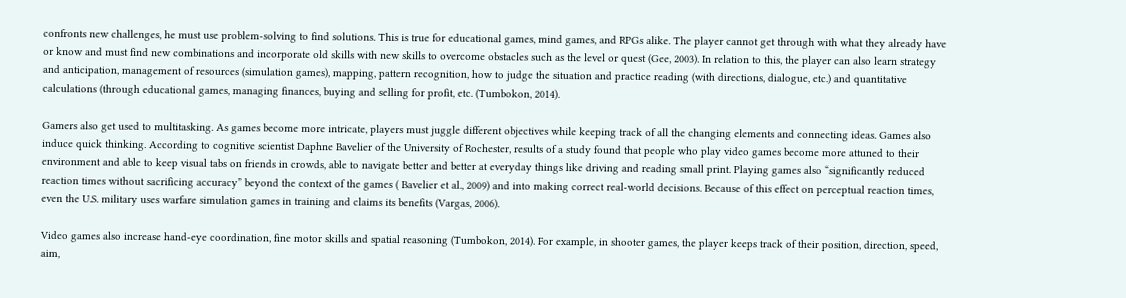confronts new challenges, he must use problem-solving to find solutions. This is true for educational games, mind games, and RPGs alike. The player cannot get through with what they already have or know and must find new combinations and incorporate old skills with new skills to overcome obstacles such as the level or quest (Gee, 2003). In relation to this, the player can also learn strategy and anticipation, management of resources (simulation games), mapping, pattern recognition, how to judge the situation and practice reading (with directions, dialogue, etc.) and quantitative calculations (through educational games, managing finances, buying and selling for profit, etc. (Tumbokon, 2014).

Gamers also get used to multitasking. As games become more intricate, players must juggle different objectives while keeping track of all the changing elements and connecting ideas. Games also induce quick thinking. According to cognitive scientist Daphne Bavelier of the University of Rochester, results of a study found that people who play video games become more attuned to their environment and able to keep visual tabs on friends in crowds, able to navigate better and better at everyday things like driving and reading small print. Playing games also “significantly reduced reaction times without sacrificing accuracy” beyond the context of the games ( Bavelier et al., 2009) and into making correct real-world decisions. Because of this effect on perceptual reaction times, even the U.S. military uses warfare simulation games in training and claims its benefits (Vargas, 2006).

Video games also increase hand-eye coordination, fine motor skills and spatial reasoning (Tumbokon, 2014). For example, in shooter games, the player keeps track of their position, direction, speed, aim,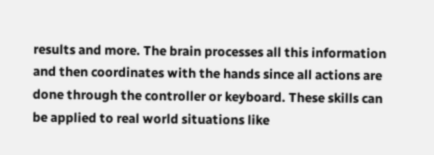results and more. The brain processes all this information and then coordinates with the hands since all actions are done through the controller or keyboard. These skills can be applied to real world situations like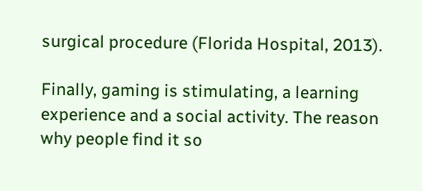surgical procedure (Florida Hospital, 2013).

Finally, gaming is stimulating, a learning experience and a social activity. The reason why people find it so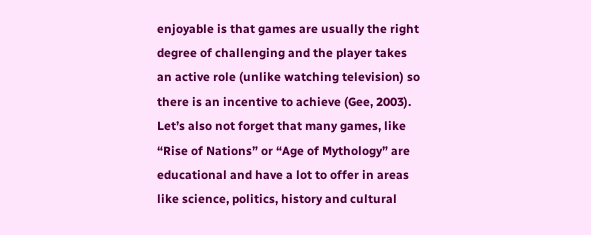enjoyable is that games are usually the right degree of challenging and the player takes an active role (unlike watching television) so there is an incentive to achieve (Gee, 2003). Let’s also not forget that many games, like “Rise of Nations” or “Age of Mythology” are educational and have a lot to offer in areas like science, politics, history and cultural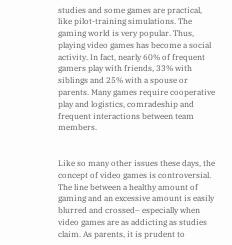studies and some games are practical, like pilot-training simulations. The gaming world is very popular. Thus, playing video games has become a social activity. In fact, nearly 60% of frequent gamers play with friends, 33% with siblings and 25% with a spouse or parents. Many games require cooperative play and logistics, comradeship and frequent interactions between team members.


Like so many other issues these days, the concept of video games is controversial. The line between a healthy amount of gaming and an excessive amount is easily blurred and crossed– especially when video games are as addicting as studies claim. As parents, it is prudent to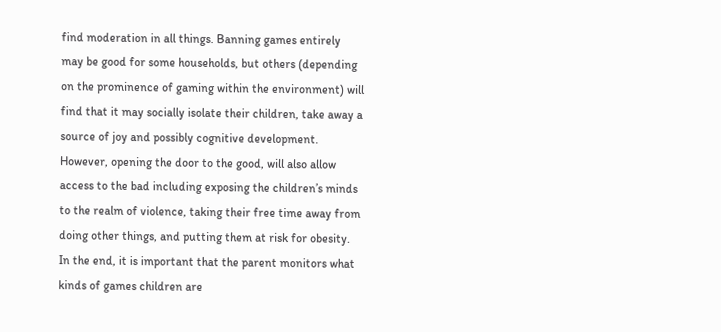find moderation in all things. Banning games entirely may be good for some households, but others (depending on the prominence of gaming within the environment) will find that it may socially isolate their children, take away a source of joy and possibly cognitive development. However, opening the door to the good, will also allow access to the bad including exposing the children’s minds to the realm of violence, taking their free time away from doing other things, and putting them at risk for obesity. In the end, it is important that the parent monitors what kinds of games children are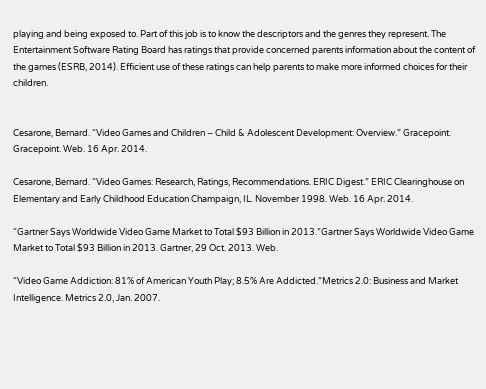playing and being exposed to. Part of this job is to know the descriptors and the genres they represent. The Entertainment Software Rating Board has ratings that provide concerned parents information about the content of the games (ESRB, 2014). Efficient use of these ratings can help parents to make more informed choices for their children.


Cesarone, Bernard. “Video Games and Children – Child & Adolescent Development: Overview.” Gracepoint. Gracepoint. Web. 16 Apr. 2014.

Cesarone, Bernard. “Video Games: Research, Ratings, Recommendations. ERIC Digest.” ERIC Clearinghouse on Elementary and Early Childhood Education Champaign, IL. November 1998. Web. 16 Apr. 2014.

“Gartner Says Worldwide Video Game Market to Total $93 Billion in 2013.”Gartner Says Worldwide Video Game Market to Total $93 Billion in 2013. Gartner, 29 Oct. 2013. Web.

“Video Game Addiction: 81% of American Youth Play; 8.5% Are Addicted.”Metrics 2.0: Business and Market Intelligence. Metrics 2.0, Jan. 2007.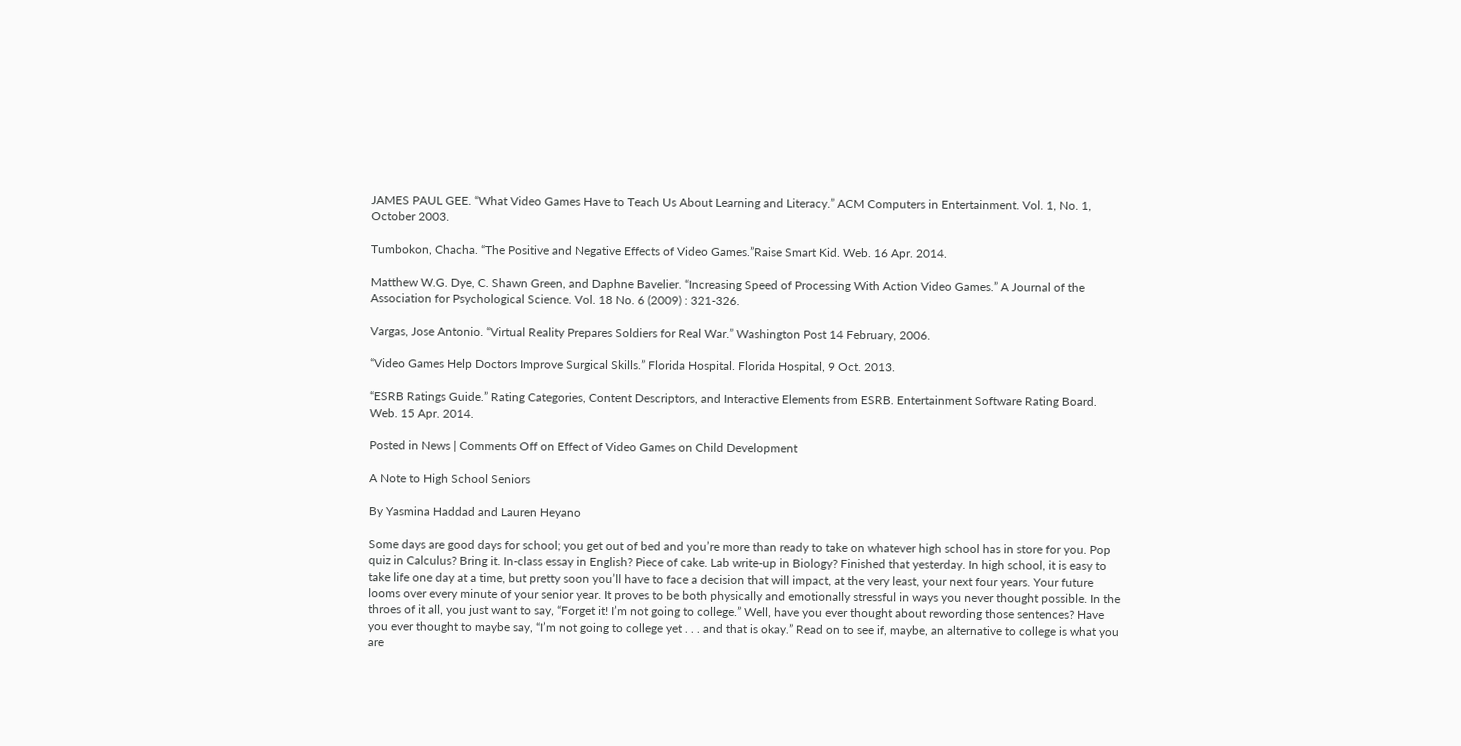JAMES PAUL GEE. “What Video Games Have to Teach Us About Learning and Literacy.” ACM Computers in Entertainment. Vol. 1, No. 1, October 2003.

Tumbokon, Chacha. “The Positive and Negative Effects of Video Games.”Raise Smart Kid. Web. 16 Apr. 2014.

Matthew W.G. Dye, C. Shawn Green, and Daphne Bavelier. “Increasing Speed of Processing With Action Video Games.” A Journal of the Association for Psychological Science. Vol. 18 No. 6 (2009) : 321-326.

Vargas, Jose Antonio. “Virtual Reality Prepares Soldiers for Real War.” Washington Post 14 February, 2006.

“Video Games Help Doctors Improve Surgical Skills.” Florida Hospital. Florida Hospital, 9 Oct. 2013.

“ESRB Ratings Guide.” Rating Categories, Content Descriptors, and Interactive Elements from ESRB. Entertainment Software Rating Board. Web. 15 Apr. 2014.

Posted in News | Comments Off on Effect of Video Games on Child Development

A Note to High School Seniors

By Yasmina Haddad and Lauren Heyano

Some days are good days for school; you get out of bed and you’re more than ready to take on whatever high school has in store for you. Pop quiz in Calculus? Bring it. In-class essay in English? Piece of cake. Lab write-up in Biology? Finished that yesterday. In high school, it is easy to take life one day at a time, but pretty soon you’ll have to face a decision that will impact, at the very least, your next four years. Your future looms over every minute of your senior year. It proves to be both physically and emotionally stressful in ways you never thought possible. In the throes of it all, you just want to say, “Forget it! I’m not going to college.” Well, have you ever thought about rewording those sentences? Have you ever thought to maybe say, “I’m not going to college yet . . . and that is okay.” Read on to see if, maybe, an alternative to college is what you are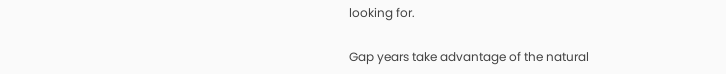looking for.

Gap years take advantage of the natural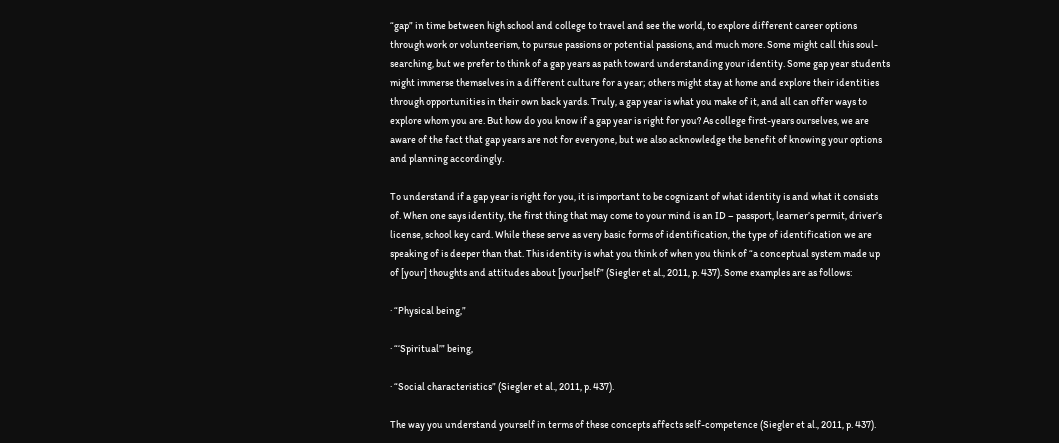“gap” in time between high school and college to travel and see the world, to explore different career options through work or volunteerism, to pursue passions or potential passions, and much more. Some might call this soul-searching, but we prefer to think of a gap years as path toward understanding your identity. Some gap year students might immerse themselves in a different culture for a year; others might stay at home and explore their identities through opportunities in their own back yards. Truly, a gap year is what you make of it, and all can offer ways to explore whom you are. But how do you know if a gap year is right for you? As college first-years ourselves, we are aware of the fact that gap years are not for everyone, but we also acknowledge the benefit of knowing your options and planning accordingly.

To understand if a gap year is right for you, it is important to be cognizant of what identity is and what it consists of. When one says identity, the first thing that may come to your mind is an ID – passport, learner’s permit, driver’s license, school key card. While these serve as very basic forms of identification, the type of identification we are speaking of is deeper than that. This identity is what you think of when you think of “a conceptual system made up of [your] thoughts and attitudes about [your]self” (Siegler et al., 2011, p. 437). Some examples are as follows:

· “Physical being,”

· “‘Spiritual’” being,

· “Social characteristics” (Siegler et al., 2011, p. 437).

The way you understand yourself in terms of these concepts affects self-competence (Siegler et al., 2011, p. 437).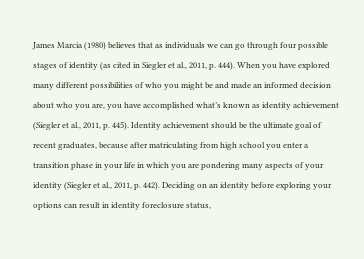James Marcia (1980) believes that as individuals we can go through four possible stages of identity (as cited in Siegler et al., 2011, p. 444). When you have explored many different possibilities of who you might be and made an informed decision about who you are, you have accomplished what’s known as identity achievement (Siegler et al., 2011, p. 445). Identity achievement should be the ultimate goal of recent graduates, because after matriculating from high school you enter a transition phase in your life in which you are pondering many aspects of your identity (Siegler et al., 2011, p. 442). Deciding on an identity before exploring your options can result in identity foreclosure status,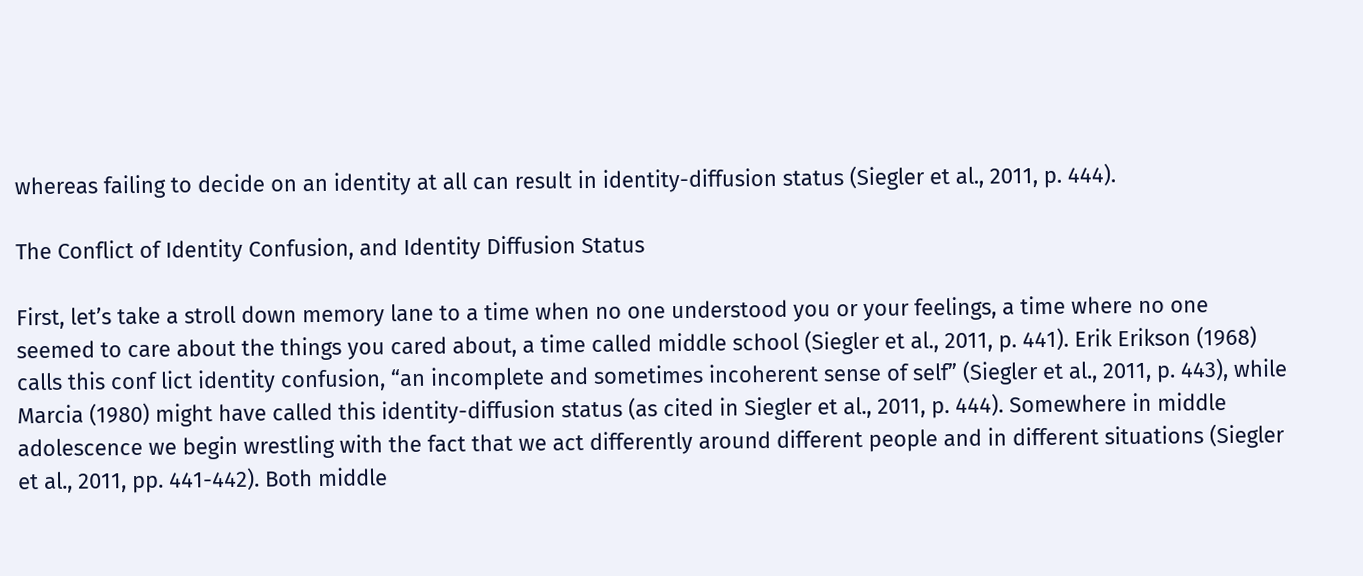whereas failing to decide on an identity at all can result in identity-diffusion status (Siegler et al., 2011, p. 444).

The Conflict of Identity Confusion, and Identity Diffusion Status

First, let’s take a stroll down memory lane to a time when no one understood you or your feelings, a time where no one seemed to care about the things you cared about, a time called middle school (Siegler et al., 2011, p. 441). Erik Erikson (1968) calls this conf lict identity confusion, “an incomplete and sometimes incoherent sense of self” (Siegler et al., 2011, p. 443), while Marcia (1980) might have called this identity-diffusion status (as cited in Siegler et al., 2011, p. 444). Somewhere in middle adolescence we begin wrestling with the fact that we act differently around different people and in different situations (Siegler et al., 2011, pp. 441-442). Both middle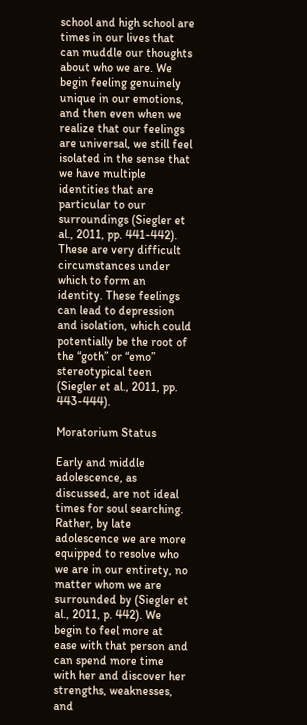school and high school are times in our lives that can muddle our thoughts about who we are. We begin feeling genuinely unique in our emotions, and then even when we realize that our feelings are universal, we still feel isolated in the sense that we have multiple identities that are particular to our surroundings (Siegler et al., 2011, pp. 441-442). These are very difficult circumstances under which to form an identity. These feelings can lead to depression and isolation, which could potentially be the root of the “goth” or “emo” stereotypical teen (Siegler et al., 2011, pp. 443-444).

Moratorium Status

Early and middle adolescence, as discussed, are not ideal times for soul searching. Rather, by late adolescence we are more equipped to resolve who we are in our entirety, no matter whom we are surrounded by (Siegler et al., 2011, p. 442). We begin to feel more at ease with that person and can spend more time with her and discover her strengths, weaknesses, and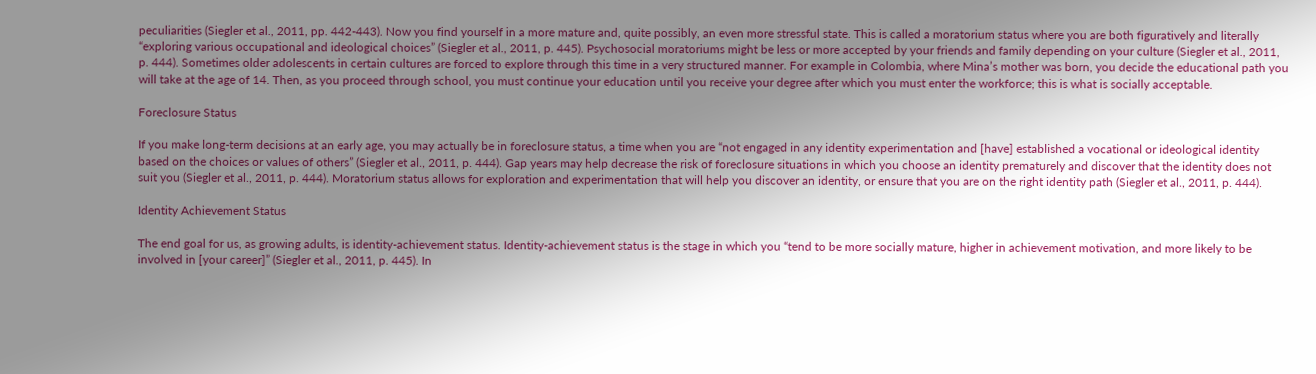peculiarities (Siegler et al., 2011, pp. 442-443). Now you find yourself in a more mature and, quite possibly, an even more stressful state. This is called a moratorium status where you are both figuratively and literally “exploring various occupational and ideological choices” (Siegler et al., 2011, p. 445). Psychosocial moratoriums might be less or more accepted by your friends and family depending on your culture (Siegler et al., 2011, p. 444). Sometimes older adolescents in certain cultures are forced to explore through this time in a very structured manner. For example in Colombia, where Mina’s mother was born, you decide the educational path you will take at the age of 14. Then, as you proceed through school, you must continue your education until you receive your degree after which you must enter the workforce; this is what is socially acceptable.

Foreclosure Status

If you make long-term decisions at an early age, you may actually be in foreclosure status, a time when you are “not engaged in any identity experimentation and [have] established a vocational or ideological identity based on the choices or values of others” (Siegler et al., 2011, p. 444). Gap years may help decrease the risk of foreclosure situations in which you choose an identity prematurely and discover that the identity does not suit you (Siegler et al., 2011, p. 444). Moratorium status allows for exploration and experimentation that will help you discover an identity, or ensure that you are on the right identity path (Siegler et al., 2011, p. 444).

Identity Achievement Status

The end goal for us, as growing adults, is identity-achievement status. Identity-achievement status is the stage in which you “tend to be more socially mature, higher in achievement motivation, and more likely to be involved in [your career]” (Siegler et al., 2011, p. 445). In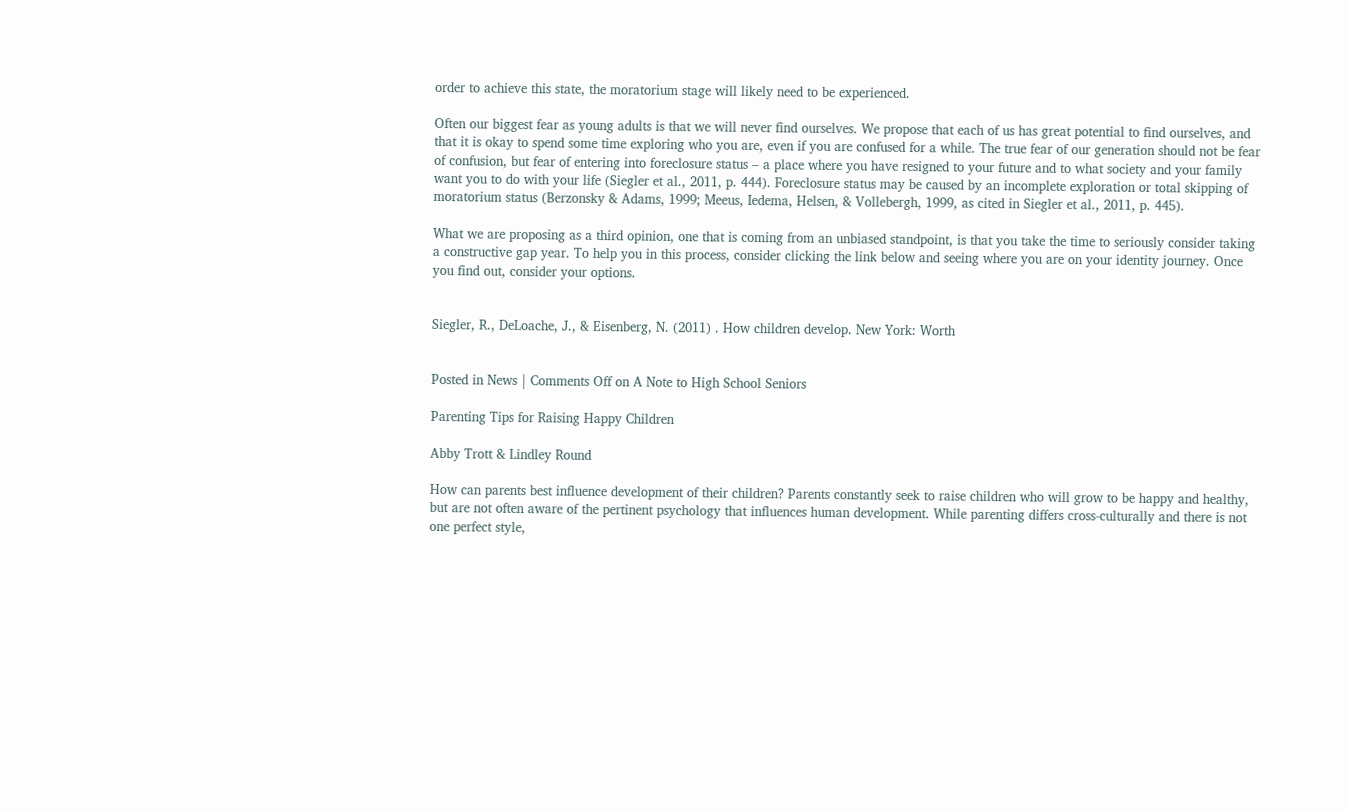order to achieve this state, the moratorium stage will likely need to be experienced.

Often our biggest fear as young adults is that we will never find ourselves. We propose that each of us has great potential to find ourselves, and that it is okay to spend some time exploring who you are, even if you are confused for a while. The true fear of our generation should not be fear of confusion, but fear of entering into foreclosure status – a place where you have resigned to your future and to what society and your family want you to do with your life (Siegler et al., 2011, p. 444). Foreclosure status may be caused by an incomplete exploration or total skipping of moratorium status (Berzonsky & Adams, 1999; Meeus, Iedema, Helsen, & Vollebergh, 1999, as cited in Siegler et al., 2011, p. 445).

What we are proposing as a third opinion, one that is coming from an unbiased standpoint, is that you take the time to seriously consider taking a constructive gap year. To help you in this process, consider clicking the link below and seeing where you are on your identity journey. Once you find out, consider your options.


Siegler, R., DeLoache, J., & Eisenberg, N. (2011) . How children develop. New York: Worth


Posted in News | Comments Off on A Note to High School Seniors

Parenting Tips for Raising Happy Children

Abby Trott & Lindley Round

How can parents best influence development of their children? Parents constantly seek to raise children who will grow to be happy and healthy, but are not often aware of the pertinent psychology that influences human development. While parenting differs cross-culturally and there is not one perfect style,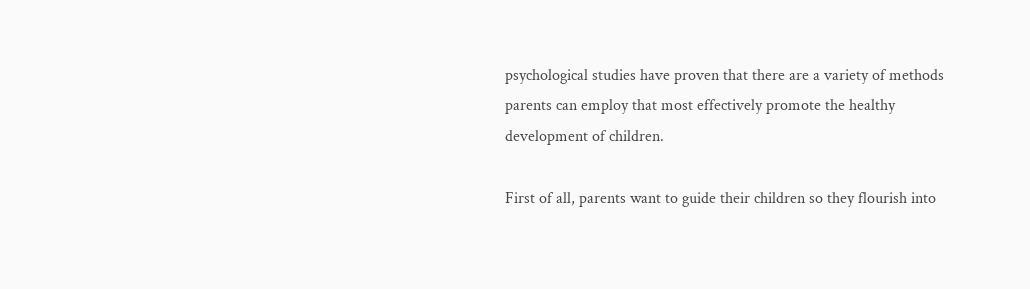psychological studies have proven that there are a variety of methods parents can employ that most effectively promote the healthy development of children.

First of all, parents want to guide their children so they flourish into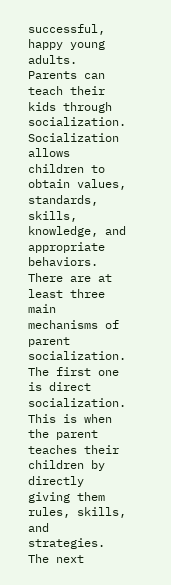successful, happy young adults. Parents can teach their kids through socialization. Socialization allows children to obtain values, standards, skills, knowledge, and appropriate behaviors. There are at least three main mechanisms of parent socialization. The first one is direct socialization. This is when the parent teaches their children by directly giving them rules, skills, and strategies.  The next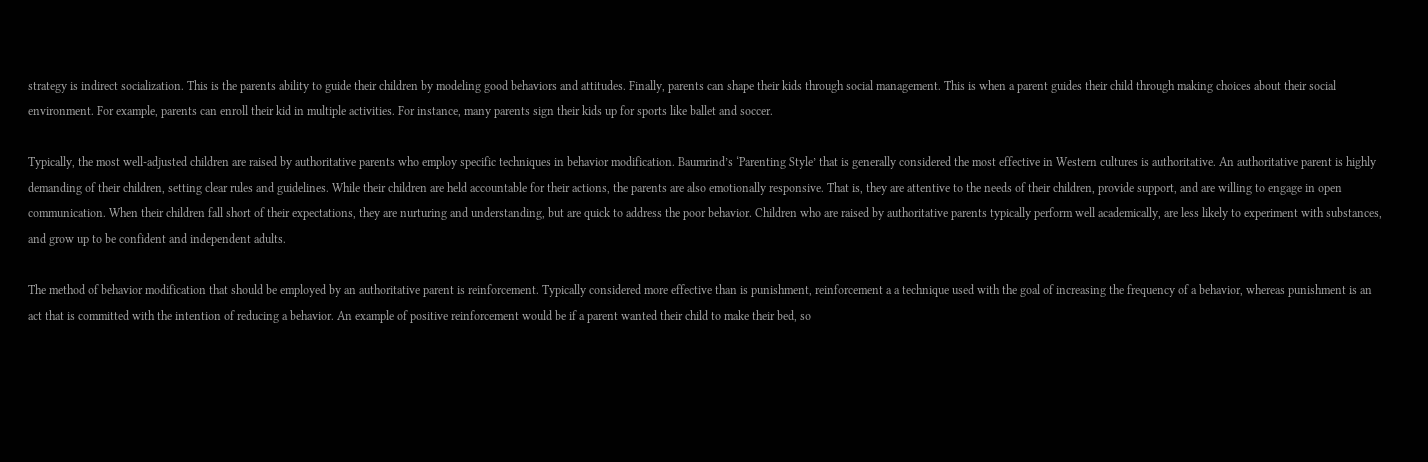strategy is indirect socialization. This is the parents ability to guide their children by modeling good behaviors and attitudes. Finally, parents can shape their kids through social management. This is when a parent guides their child through making choices about their social environment. For example, parents can enroll their kid in multiple activities. For instance, many parents sign their kids up for sports like ballet and soccer.

Typically, the most well-adjusted children are raised by authoritative parents who employ specific techniques in behavior modification. Baumrind’s ‘Parenting Style’ that is generally considered the most effective in Western cultures is authoritative. An authoritative parent is highly demanding of their children, setting clear rules and guidelines. While their children are held accountable for their actions, the parents are also emotionally responsive. That is, they are attentive to the needs of their children, provide support, and are willing to engage in open communication. When their children fall short of their expectations, they are nurturing and understanding, but are quick to address the poor behavior. Children who are raised by authoritative parents typically perform well academically, are less likely to experiment with substances, and grow up to be confident and independent adults.

The method of behavior modification that should be employed by an authoritative parent is reinforcement. Typically considered more effective than is punishment, reinforcement a a technique used with the goal of increasing the frequency of a behavior, whereas punishment is an act that is committed with the intention of reducing a behavior. An example of positive reinforcement would be if a parent wanted their child to make their bed, so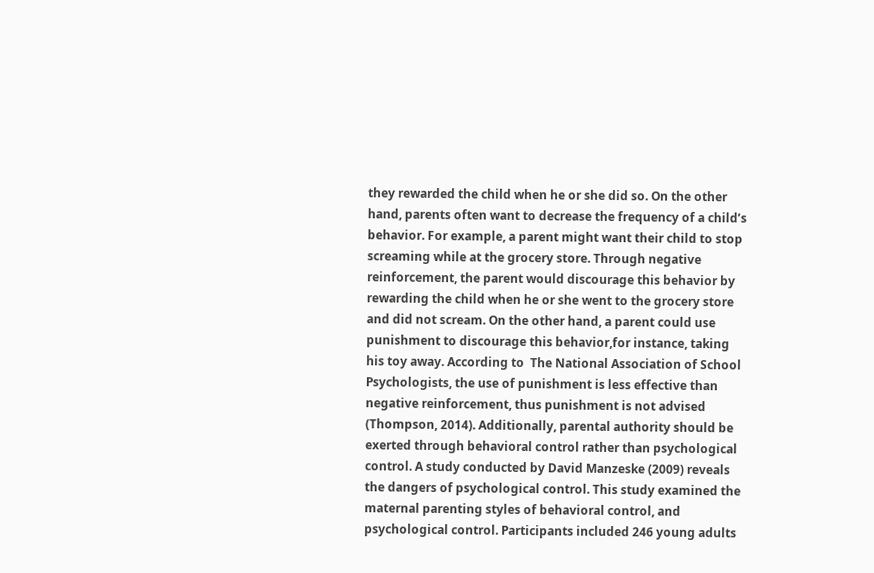they rewarded the child when he or she did so. On the other hand, parents often want to decrease the frequency of a child’s behavior. For example, a parent might want their child to stop screaming while at the grocery store. Through negative reinforcement, the parent would discourage this behavior by rewarding the child when he or she went to the grocery store and did not scream. On the other hand, a parent could use punishment to discourage this behavior,for instance, taking his toy away. According to  The National Association of School Psychologists, the use of punishment is less effective than negative reinforcement, thus punishment is not advised (Thompson, 2014). Additionally, parental authority should be exerted through behavioral control rather than psychological control. A study conducted by David Manzeske (2009) reveals the dangers of psychological control. This study examined the maternal parenting styles of behavioral control, and psychological control. Participants included 246 young adults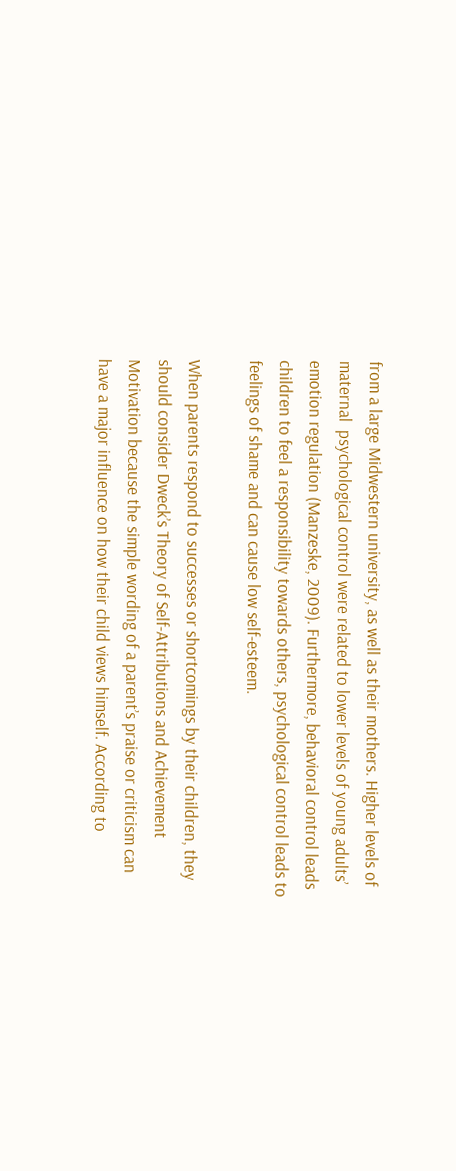from a large Midwestern university, as well as their mothers. Higher levels of maternal  psychological control were related to lower levels of young adults’ emotion regulation (Manzeske, 2009). Furthermore, behavioral control leads children to feel a responsibility towards others, psychological control leads to feelings of shame and can cause low self-esteem.

When parents respond to successes or shortcomings by their children, they should consider Dweck’s Theory of Self-Attributions and Achievement Motivation because the simple wording of a parent’s praise or criticism can have a major influence on how their child views himself. According to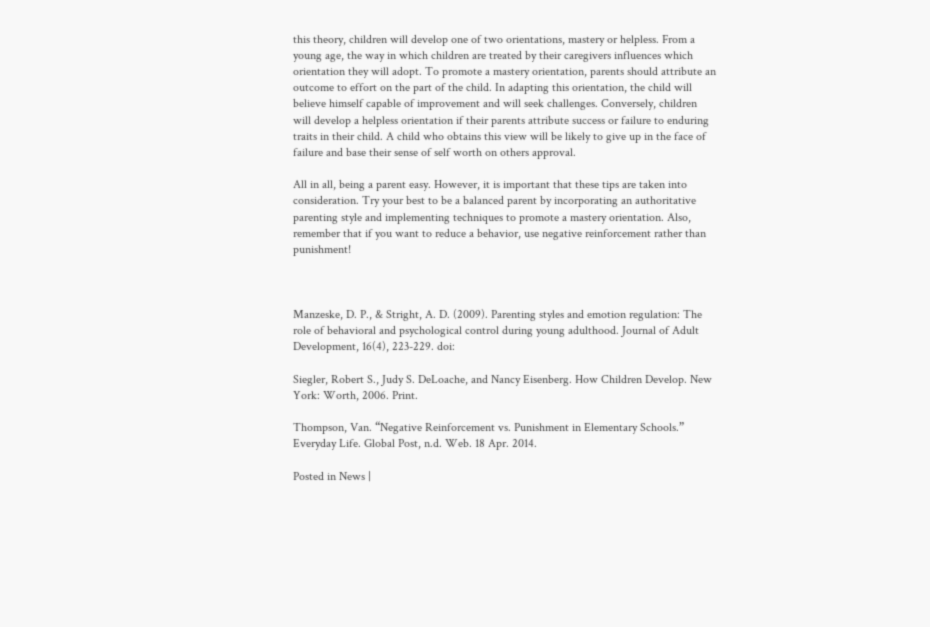this theory, children will develop one of two orientations, mastery or helpless. From a young age, the way in which children are treated by their caregivers influences which orientation they will adopt. To promote a mastery orientation, parents should attribute an outcome to effort on the part of the child. In adapting this orientation, the child will believe himself capable of improvement and will seek challenges. Conversely, children will develop a helpless orientation if their parents attribute success or failure to enduring traits in their child. A child who obtains this view will be likely to give up in the face of failure and base their sense of self worth on others approval.

All in all, being a parent easy. However, it is important that these tips are taken into consideration. Try your best to be a balanced parent by incorporating an authoritative parenting style and implementing techniques to promote a mastery orientation. Also, remember that if you want to reduce a behavior, use negative reinforcement rather than punishment!



Manzeske, D. P., & Stright, A. D. (2009). Parenting styles and emotion regulation: The role of behavioral and psychological control during young adulthood. Journal of Adult Development, 16(4), 223-229. doi:

Siegler, Robert S., Judy S. DeLoache, and Nancy Eisenberg. How Children Develop. New York: Worth, 2006. Print.

Thompson, Van. “Negative Reinforcement vs. Punishment in Elementary Schools.” Everyday Life. Global Post, n.d. Web. 18 Apr. 2014.

Posted in News |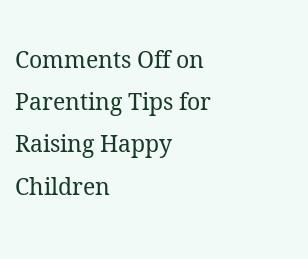Comments Off on Parenting Tips for Raising Happy Children